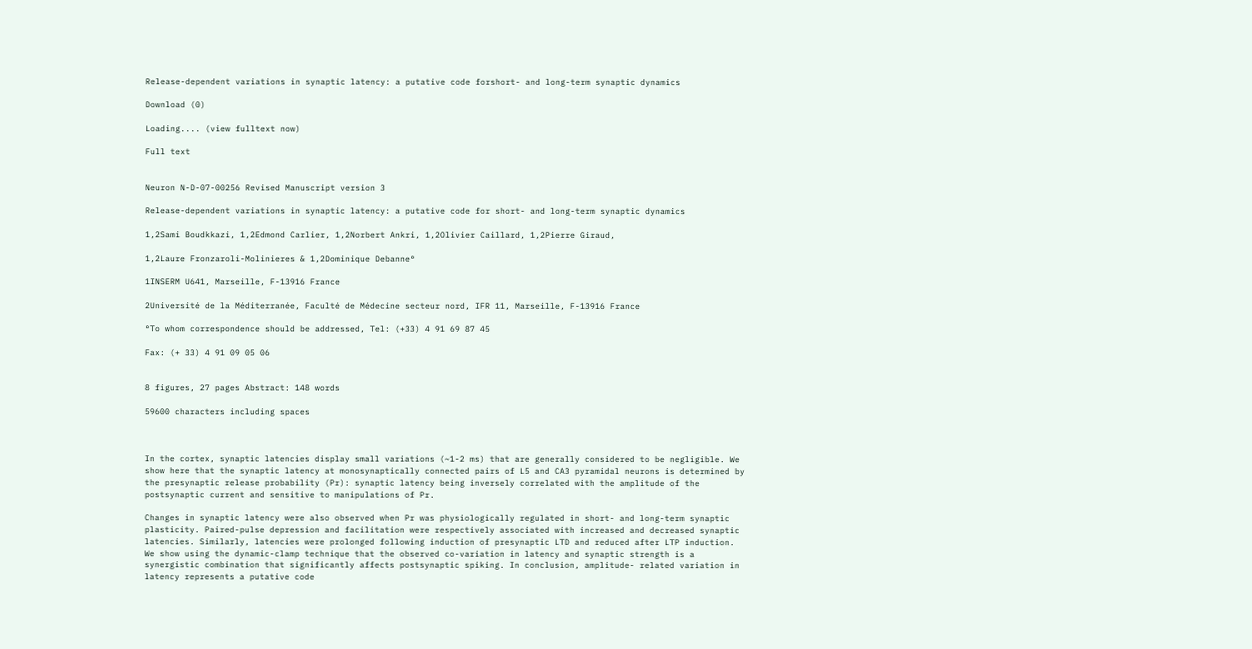Release-dependent variations in synaptic latency: a putative code forshort- and long-term synaptic dynamics

Download (0)

Loading.... (view fulltext now)

Full text


Neuron N-D-07-00256 Revised Manuscript version 3

Release-dependent variations in synaptic latency: a putative code for short- and long-term synaptic dynamics

1,2Sami Boudkkazi, 1,2Edmond Carlier, 1,2Norbert Ankri, 1,2Olivier Caillard, 1,2Pierre Giraud,

1,2Laure Fronzaroli-Molinieres & 1,2Dominique Debanne°

1INSERM U641, Marseille, F-13916 France

2Université de la Méditerranée, Faculté de Médecine secteur nord, IFR 11, Marseille, F-13916 France

°To whom correspondence should be addressed, Tel: (+33) 4 91 69 87 45

Fax: (+ 33) 4 91 09 05 06


8 figures, 27 pages Abstract: 148 words

59600 characters including spaces



In the cortex, synaptic latencies display small variations (~1-2 ms) that are generally considered to be negligible. We show here that the synaptic latency at monosynaptically connected pairs of L5 and CA3 pyramidal neurons is determined by the presynaptic release probability (Pr): synaptic latency being inversely correlated with the amplitude of the postsynaptic current and sensitive to manipulations of Pr.

Changes in synaptic latency were also observed when Pr was physiologically regulated in short- and long-term synaptic plasticity. Paired-pulse depression and facilitation were respectively associated with increased and decreased synaptic latencies. Similarly, latencies were prolonged following induction of presynaptic LTD and reduced after LTP induction. We show using the dynamic-clamp technique that the observed co-variation in latency and synaptic strength is a synergistic combination that significantly affects postsynaptic spiking. In conclusion, amplitude- related variation in latency represents a putative code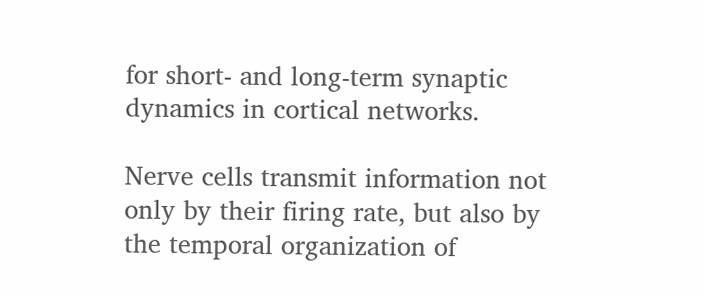for short- and long-term synaptic dynamics in cortical networks.

Nerve cells transmit information not only by their firing rate, but also by the temporal organization of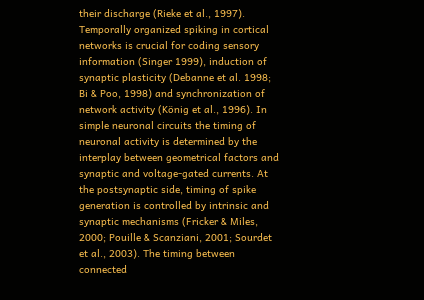their discharge (Rieke et al., 1997). Temporally organized spiking in cortical networks is crucial for coding sensory information (Singer 1999), induction of synaptic plasticity (Debanne et al. 1998; Bi & Poo, 1998) and synchronization of network activity (König et al., 1996). In simple neuronal circuits the timing of neuronal activity is determined by the interplay between geometrical factors and synaptic and voltage-gated currents. At the postsynaptic side, timing of spike generation is controlled by intrinsic and synaptic mechanisms (Fricker & Miles, 2000; Pouille & Scanziani, 2001; Sourdet et al., 2003). The timing between connected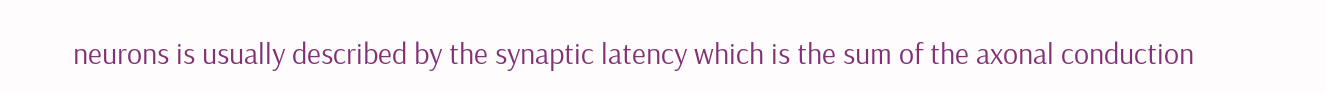neurons is usually described by the synaptic latency which is the sum of the axonal conduction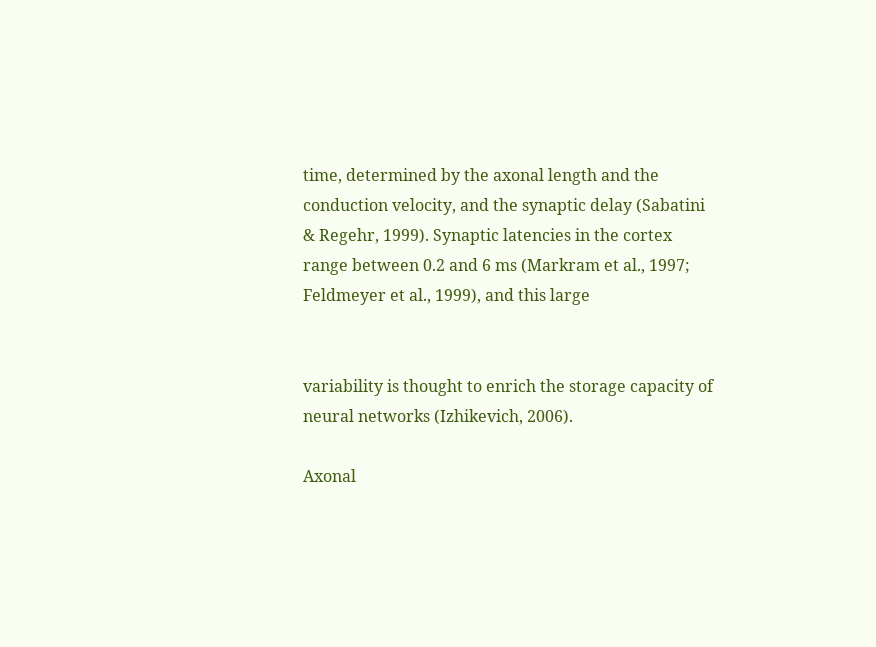time, determined by the axonal length and the conduction velocity, and the synaptic delay (Sabatini & Regehr, 1999). Synaptic latencies in the cortex range between 0.2 and 6 ms (Markram et al., 1997; Feldmeyer et al., 1999), and this large


variability is thought to enrich the storage capacity of neural networks (Izhikevich, 2006).

Axonal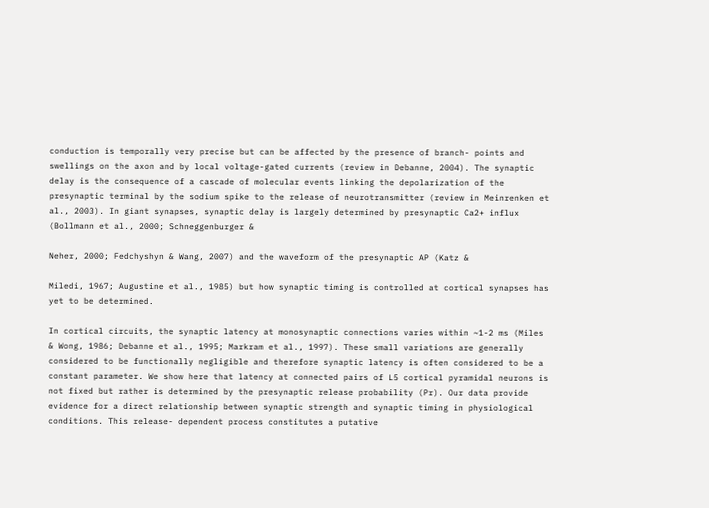conduction is temporally very precise but can be affected by the presence of branch- points and swellings on the axon and by local voltage-gated currents (review in Debanne, 2004). The synaptic delay is the consequence of a cascade of molecular events linking the depolarization of the presynaptic terminal by the sodium spike to the release of neurotransmitter (review in Meinrenken et al., 2003). In giant synapses, synaptic delay is largely determined by presynaptic Ca2+ influx (Bollmann et al., 2000; Schneggenburger &

Neher, 2000; Fedchyshyn & Wang, 2007) and the waveform of the presynaptic AP (Katz &

Miledi, 1967; Augustine et al., 1985) but how synaptic timing is controlled at cortical synapses has yet to be determined.

In cortical circuits, the synaptic latency at monosynaptic connections varies within ~1-2 ms (Miles & Wong, 1986; Debanne et al., 1995; Markram et al., 1997). These small variations are generally considered to be functionally negligible and therefore synaptic latency is often considered to be a constant parameter. We show here that latency at connected pairs of L5 cortical pyramidal neurons is not fixed but rather is determined by the presynaptic release probability (Pr). Our data provide evidence for a direct relationship between synaptic strength and synaptic timing in physiological conditions. This release- dependent process constitutes a putative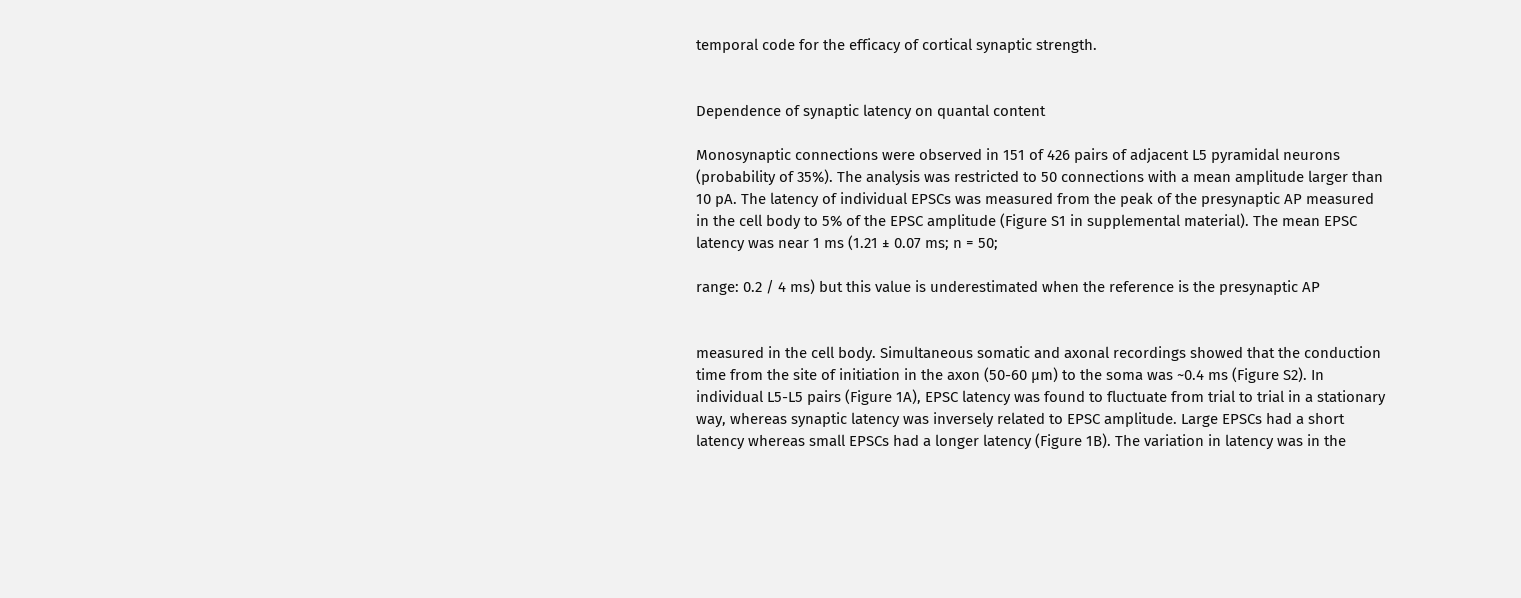temporal code for the efficacy of cortical synaptic strength.


Dependence of synaptic latency on quantal content

Monosynaptic connections were observed in 151 of 426 pairs of adjacent L5 pyramidal neurons (probability of 35%). The analysis was restricted to 50 connections with a mean amplitude larger than 10 pA. The latency of individual EPSCs was measured from the peak of the presynaptic AP measured in the cell body to 5% of the EPSC amplitude (Figure S1 in supplemental material). The mean EPSC latency was near 1 ms (1.21 ± 0.07 ms; n = 50;

range: 0.2 / 4 ms) but this value is underestimated when the reference is the presynaptic AP


measured in the cell body. Simultaneous somatic and axonal recordings showed that the conduction time from the site of initiation in the axon (50-60 µm) to the soma was ~0.4 ms (Figure S2). In individual L5-L5 pairs (Figure 1A), EPSC latency was found to fluctuate from trial to trial in a stationary way, whereas synaptic latency was inversely related to EPSC amplitude. Large EPSCs had a short latency whereas small EPSCs had a longer latency (Figure 1B). The variation in latency was in the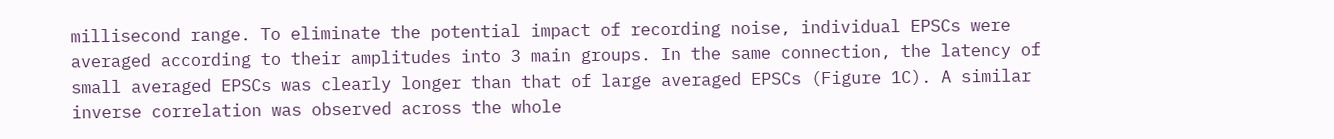millisecond range. To eliminate the potential impact of recording noise, individual EPSCs were averaged according to their amplitudes into 3 main groups. In the same connection, the latency of small averaged EPSCs was clearly longer than that of large averaged EPSCs (Figure 1C). A similar inverse correlation was observed across the whole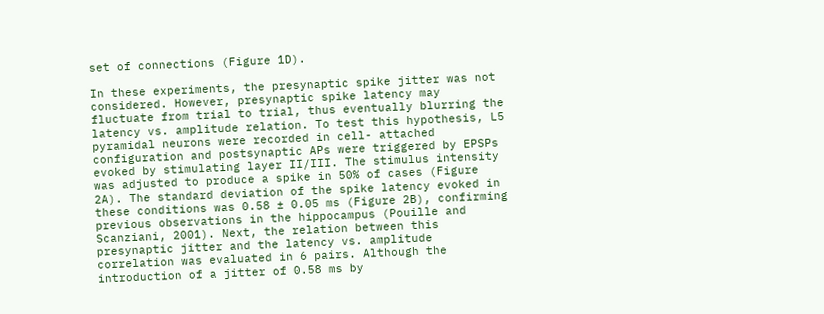set of connections (Figure 1D).

In these experiments, the presynaptic spike jitter was not considered. However, presynaptic spike latency may fluctuate from trial to trial, thus eventually blurring the latency vs. amplitude relation. To test this hypothesis, L5 pyramidal neurons were recorded in cell- attached configuration and postsynaptic APs were triggered by EPSPs evoked by stimulating layer II/III. The stimulus intensity was adjusted to produce a spike in 50% of cases (Figure 2A). The standard deviation of the spike latency evoked in these conditions was 0.58 ± 0.05 ms (Figure 2B), confirming previous observations in the hippocampus (Pouille and Scanziani, 2001). Next, the relation between this presynaptic jitter and the latency vs. amplitude correlation was evaluated in 6 pairs. Although the introduction of a jitter of 0.58 ms by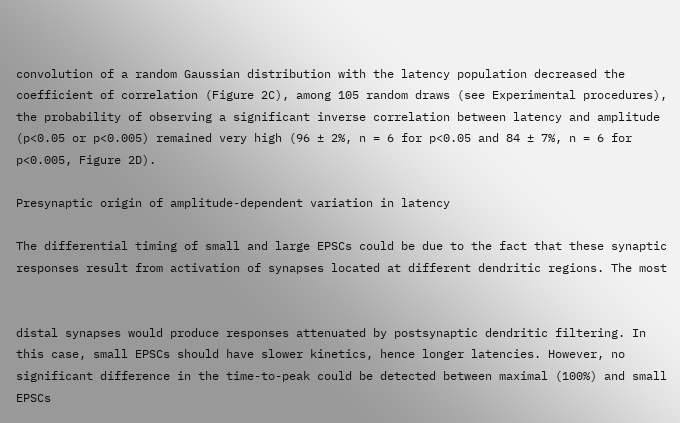convolution of a random Gaussian distribution with the latency population decreased the coefficient of correlation (Figure 2C), among 105 random draws (see Experimental procedures), the probability of observing a significant inverse correlation between latency and amplitude (p<0.05 or p<0.005) remained very high (96 ± 2%, n = 6 for p<0.05 and 84 ± 7%, n = 6 for p<0.005, Figure 2D).

Presynaptic origin of amplitude-dependent variation in latency

The differential timing of small and large EPSCs could be due to the fact that these synaptic responses result from activation of synapses located at different dendritic regions. The most


distal synapses would produce responses attenuated by postsynaptic dendritic filtering. In this case, small EPSCs should have slower kinetics, hence longer latencies. However, no significant difference in the time-to-peak could be detected between maximal (100%) and small EPSCs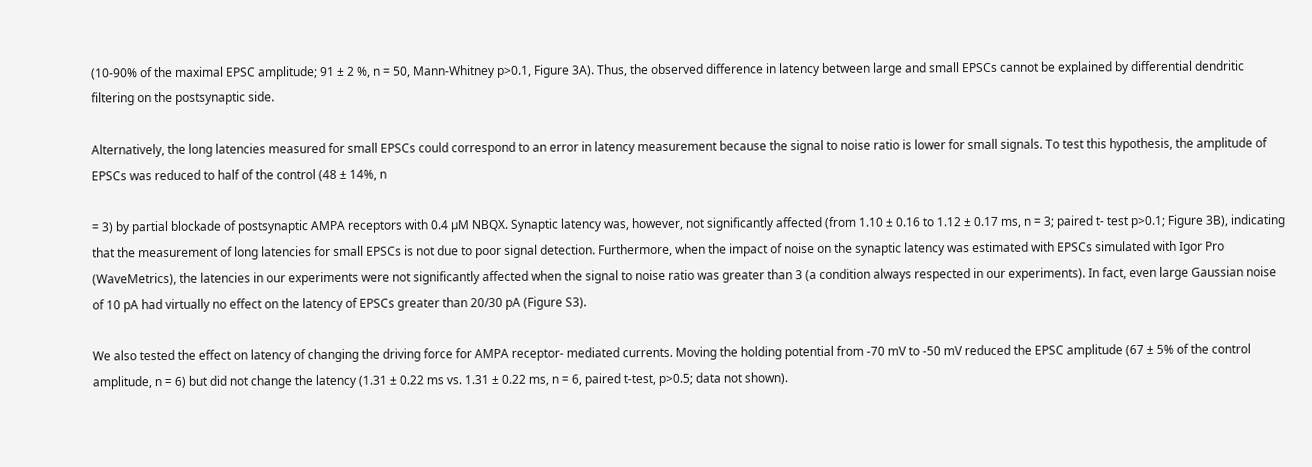(10-90% of the maximal EPSC amplitude; 91 ± 2 %, n = 50, Mann-Whitney p>0.1, Figure 3A). Thus, the observed difference in latency between large and small EPSCs cannot be explained by differential dendritic filtering on the postsynaptic side.

Alternatively, the long latencies measured for small EPSCs could correspond to an error in latency measurement because the signal to noise ratio is lower for small signals. To test this hypothesis, the amplitude of EPSCs was reduced to half of the control (48 ± 14%, n

= 3) by partial blockade of postsynaptic AMPA receptors with 0.4 µM NBQX. Synaptic latency was, however, not significantly affected (from 1.10 ± 0.16 to 1.12 ± 0.17 ms, n = 3; paired t- test p>0.1; Figure 3B), indicating that the measurement of long latencies for small EPSCs is not due to poor signal detection. Furthermore, when the impact of noise on the synaptic latency was estimated with EPSCs simulated with Igor Pro (WaveMetrics), the latencies in our experiments were not significantly affected when the signal to noise ratio was greater than 3 (a condition always respected in our experiments). In fact, even large Gaussian noise of 10 pA had virtually no effect on the latency of EPSCs greater than 20/30 pA (Figure S3).

We also tested the effect on latency of changing the driving force for AMPA receptor- mediated currents. Moving the holding potential from -70 mV to -50 mV reduced the EPSC amplitude (67 ± 5% of the control amplitude, n = 6) but did not change the latency (1.31 ± 0.22 ms vs. 1.31 ± 0.22 ms, n = 6, paired t-test, p>0.5; data not shown).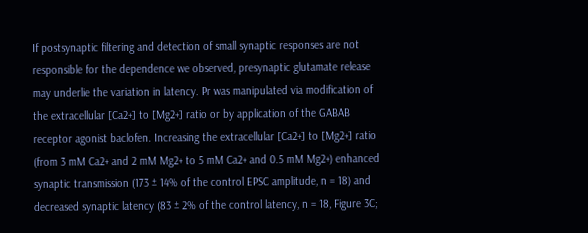If postsynaptic filtering and detection of small synaptic responses are not responsible for the dependence we observed, presynaptic glutamate release may underlie the variation in latency. Pr was manipulated via modification of the extracellular [Ca2+] to [Mg2+] ratio or by application of the GABAB receptor agonist baclofen. Increasing the extracellular [Ca2+] to [Mg2+] ratio (from 3 mM Ca2+ and 2 mM Mg2+ to 5 mM Ca2+ and 0.5 mM Mg2+) enhanced synaptic transmission (173 ± 14% of the control EPSC amplitude, n = 18) and decreased synaptic latency (83 ± 2% of the control latency, n = 18, Figure 3C;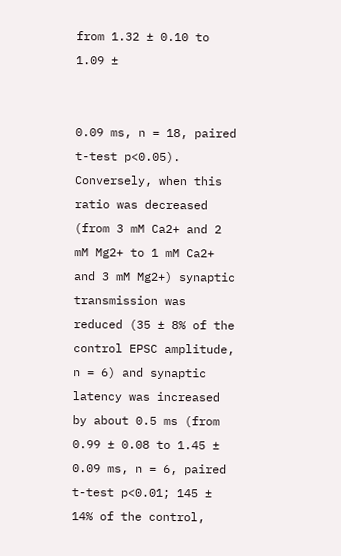from 1.32 ± 0.10 to 1.09 ±


0.09 ms, n = 18, paired t-test p<0.05). Conversely, when this ratio was decreased (from 3 mM Ca2+ and 2 mM Mg2+ to 1 mM Ca2+ and 3 mM Mg2+) synaptic transmission was reduced (35 ± 8% of the control EPSC amplitude, n = 6) and synaptic latency was increased by about 0.5 ms (from 0.99 ± 0.08 to 1.45 ± 0.09 ms, n = 6, paired t-test p<0.01; 145 ± 14% of the control,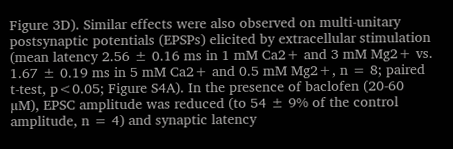Figure 3D). Similar effects were also observed on multi-unitary postsynaptic potentials (EPSPs) elicited by extracellular stimulation (mean latency 2.56 ± 0.16 ms in 1 mM Ca2+ and 3 mM Mg2+ vs. 1.67 ± 0.19 ms in 5 mM Ca2+ and 0.5 mM Mg2+, n = 8; paired t-test, p<0.05; Figure S4A). In the presence of baclofen (20-60 µM), EPSC amplitude was reduced (to 54 ± 9% of the control amplitude, n = 4) and synaptic latency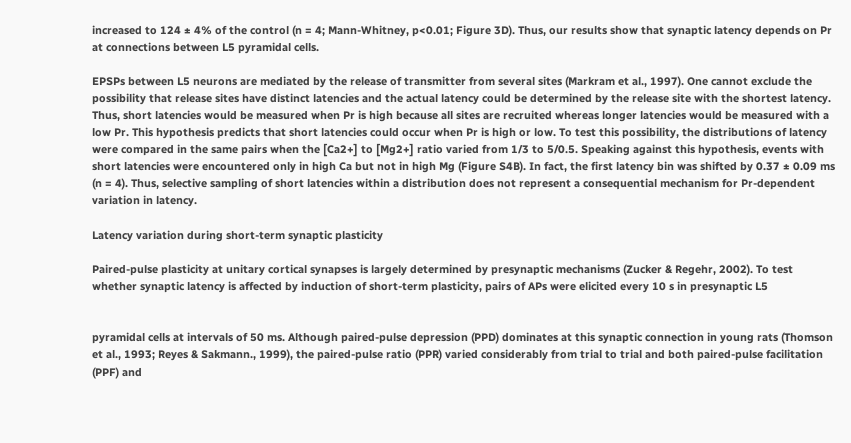increased to 124 ± 4% of the control (n = 4; Mann-Whitney, p<0.01; Figure 3D). Thus, our results show that synaptic latency depends on Pr at connections between L5 pyramidal cells.

EPSPs between L5 neurons are mediated by the release of transmitter from several sites (Markram et al., 1997). One cannot exclude the possibility that release sites have distinct latencies and the actual latency could be determined by the release site with the shortest latency. Thus, short latencies would be measured when Pr is high because all sites are recruited whereas longer latencies would be measured with a low Pr. This hypothesis predicts that short latencies could occur when Pr is high or low. To test this possibility, the distributions of latency were compared in the same pairs when the [Ca2+] to [Mg2+] ratio varied from 1/3 to 5/0.5. Speaking against this hypothesis, events with short latencies were encountered only in high Ca but not in high Mg (Figure S4B). In fact, the first latency bin was shifted by 0.37 ± 0.09 ms (n = 4). Thus, selective sampling of short latencies within a distribution does not represent a consequential mechanism for Pr-dependent variation in latency.

Latency variation during short-term synaptic plasticity

Paired-pulse plasticity at unitary cortical synapses is largely determined by presynaptic mechanisms (Zucker & Regehr, 2002). To test whether synaptic latency is affected by induction of short-term plasticity, pairs of APs were elicited every 10 s in presynaptic L5


pyramidal cells at intervals of 50 ms. Although paired-pulse depression (PPD) dominates at this synaptic connection in young rats (Thomson et al., 1993; Reyes & Sakmann., 1999), the paired-pulse ratio (PPR) varied considerably from trial to trial and both paired-pulse facilitation (PPF) and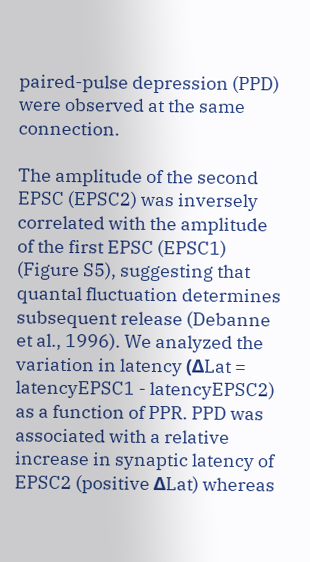paired-pulse depression (PPD) were observed at the same connection.

The amplitude of the second EPSC (EPSC2) was inversely correlated with the amplitude of the first EPSC (EPSC1) (Figure S5), suggesting that quantal fluctuation determines subsequent release (Debanne et al., 1996). We analyzed the variation in latency (ΔLat = latencyEPSC1 - latencyEPSC2) as a function of PPR. PPD was associated with a relative increase in synaptic latency of EPSC2 (positive ΔLat) whereas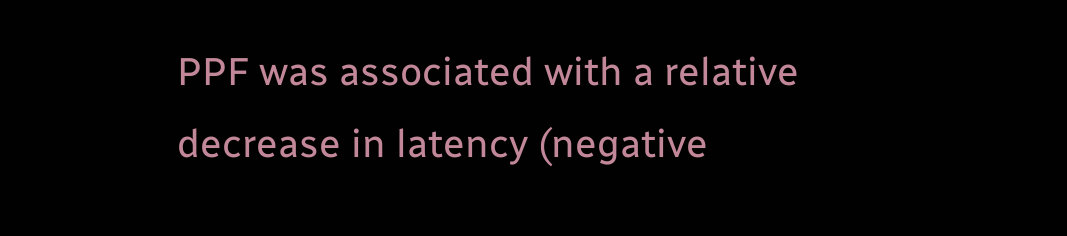PPF was associated with a relative decrease in latency (negative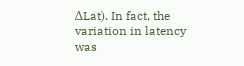ΔLat). In fact, the variation in latency was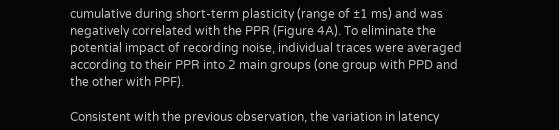cumulative during short-term plasticity (range of ±1 ms) and was negatively correlated with the PPR (Figure 4A). To eliminate the potential impact of recording noise, individual traces were averaged according to their PPR into 2 main groups (one group with PPD and the other with PPF).

Consistent with the previous observation, the variation in latency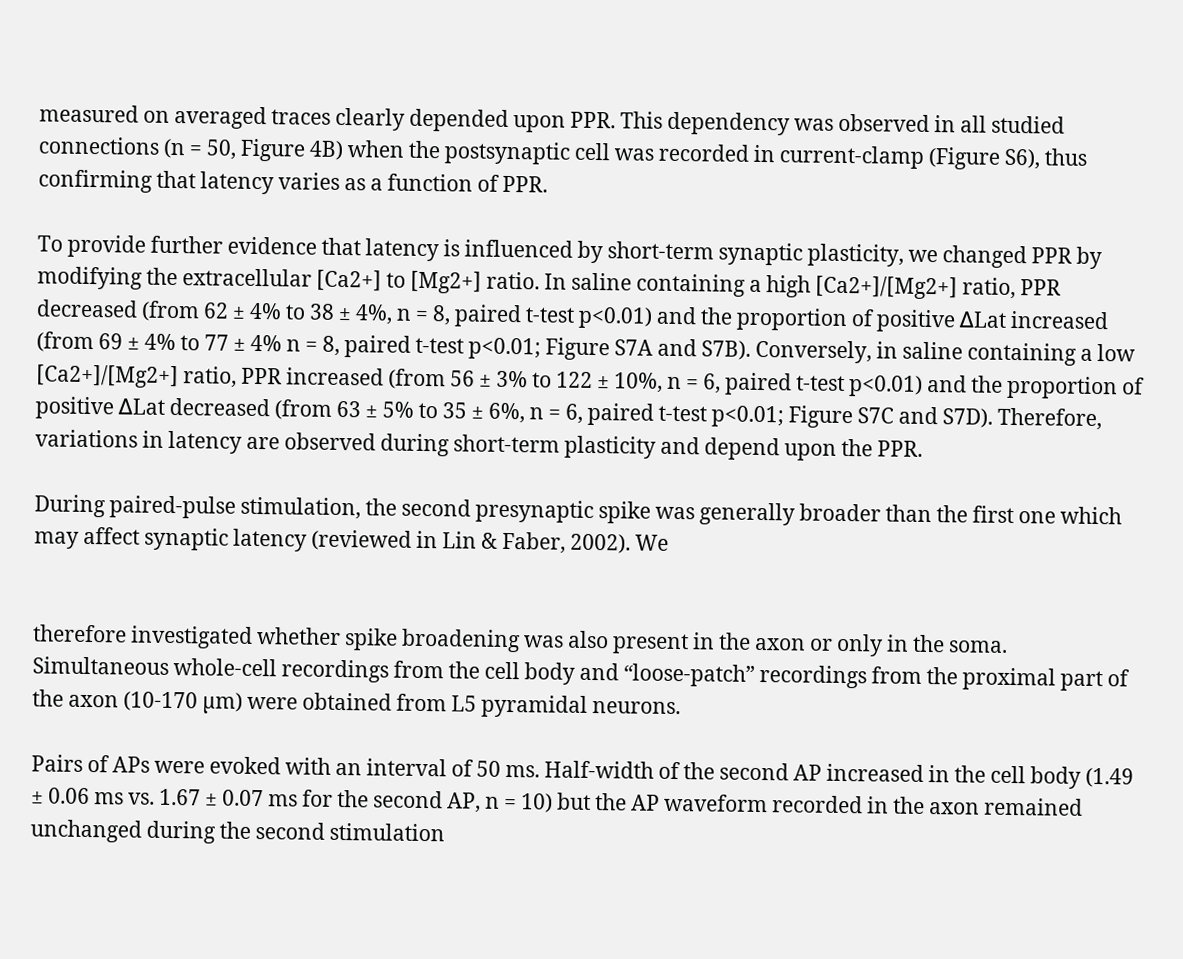measured on averaged traces clearly depended upon PPR. This dependency was observed in all studied connections (n = 50, Figure 4B) when the postsynaptic cell was recorded in current-clamp (Figure S6), thus confirming that latency varies as a function of PPR.

To provide further evidence that latency is influenced by short-term synaptic plasticity, we changed PPR by modifying the extracellular [Ca2+] to [Mg2+] ratio. In saline containing a high [Ca2+]/[Mg2+] ratio, PPR decreased (from 62 ± 4% to 38 ± 4%, n = 8, paired t-test p<0.01) and the proportion of positive ΔLat increased (from 69 ± 4% to 77 ± 4% n = 8, paired t-test p<0.01; Figure S7A and S7B). Conversely, in saline containing a low [Ca2+]/[Mg2+] ratio, PPR increased (from 56 ± 3% to 122 ± 10%, n = 6, paired t-test p<0.01) and the proportion of positive ΔLat decreased (from 63 ± 5% to 35 ± 6%, n = 6, paired t-test p<0.01; Figure S7C and S7D). Therefore, variations in latency are observed during short-term plasticity and depend upon the PPR.

During paired-pulse stimulation, the second presynaptic spike was generally broader than the first one which may affect synaptic latency (reviewed in Lin & Faber, 2002). We


therefore investigated whether spike broadening was also present in the axon or only in the soma. Simultaneous whole-cell recordings from the cell body and “loose-patch” recordings from the proximal part of the axon (10-170 µm) were obtained from L5 pyramidal neurons.

Pairs of APs were evoked with an interval of 50 ms. Half-width of the second AP increased in the cell body (1.49 ± 0.06 ms vs. 1.67 ± 0.07 ms for the second AP, n = 10) but the AP waveform recorded in the axon remained unchanged during the second stimulation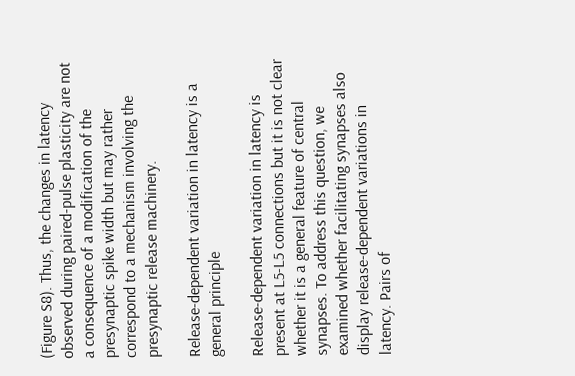(Figure S8). Thus, the changes in latency observed during paired-pulse plasticity are not a consequence of a modification of the presynaptic spike width but may rather correspond to a mechanism involving the presynaptic release machinery.

Release-dependent variation in latency is a general principle

Release-dependent variation in latency is present at L5-L5 connections but it is not clear whether it is a general feature of central synapses. To address this question, we examined whether facilitating synapses also display release-dependent variations in latency. Pairs of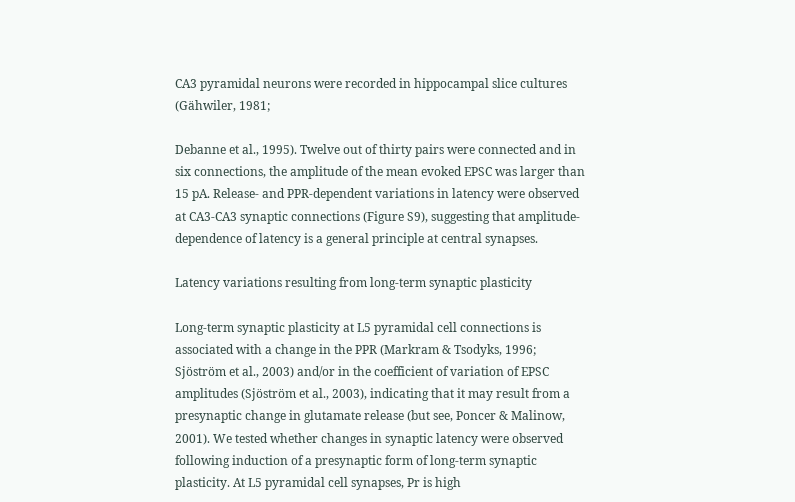CA3 pyramidal neurons were recorded in hippocampal slice cultures (Gähwiler, 1981;

Debanne et al., 1995). Twelve out of thirty pairs were connected and in six connections, the amplitude of the mean evoked EPSC was larger than 15 pA. Release- and PPR-dependent variations in latency were observed at CA3-CA3 synaptic connections (Figure S9), suggesting that amplitude-dependence of latency is a general principle at central synapses.

Latency variations resulting from long-term synaptic plasticity

Long-term synaptic plasticity at L5 pyramidal cell connections is associated with a change in the PPR (Markram & Tsodyks, 1996; Sjöström et al., 2003) and/or in the coefficient of variation of EPSC amplitudes (Sjöström et al., 2003), indicating that it may result from a presynaptic change in glutamate release (but see, Poncer & Malinow, 2001). We tested whether changes in synaptic latency were observed following induction of a presynaptic form of long-term synaptic plasticity. At L5 pyramidal cell synapses, Pr is high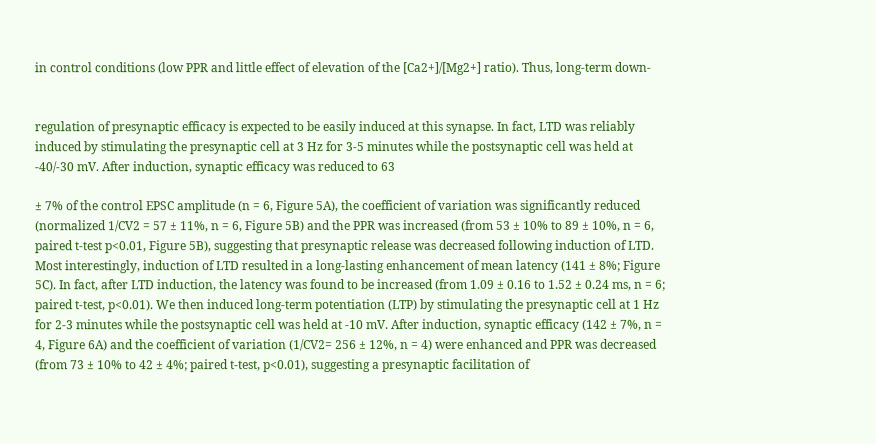in control conditions (low PPR and little effect of elevation of the [Ca2+]/[Mg2+] ratio). Thus, long-term down-


regulation of presynaptic efficacy is expected to be easily induced at this synapse. In fact, LTD was reliably induced by stimulating the presynaptic cell at 3 Hz for 3-5 minutes while the postsynaptic cell was held at -40/-30 mV. After induction, synaptic efficacy was reduced to 63

± 7% of the control EPSC amplitude (n = 6, Figure 5A), the coefficient of variation was significantly reduced (normalized 1/CV2 = 57 ± 11%, n = 6, Figure 5B) and the PPR was increased (from 53 ± 10% to 89 ± 10%, n = 6, paired t-test p<0.01, Figure 5B), suggesting that presynaptic release was decreased following induction of LTD. Most interestingly, induction of LTD resulted in a long-lasting enhancement of mean latency (141 ± 8%; Figure 5C). In fact, after LTD induction, the latency was found to be increased (from 1.09 ± 0.16 to 1.52 ± 0.24 ms, n = 6; paired t-test, p<0.01). We then induced long-term potentiation (LTP) by stimulating the presynaptic cell at 1 Hz for 2-3 minutes while the postsynaptic cell was held at -10 mV. After induction, synaptic efficacy (142 ± 7%, n = 4, Figure 6A) and the coefficient of variation (1/CV2= 256 ± 12%, n = 4) were enhanced and PPR was decreased (from 73 ± 10% to 42 ± 4%; paired t-test, p<0.01), suggesting a presynaptic facilitation of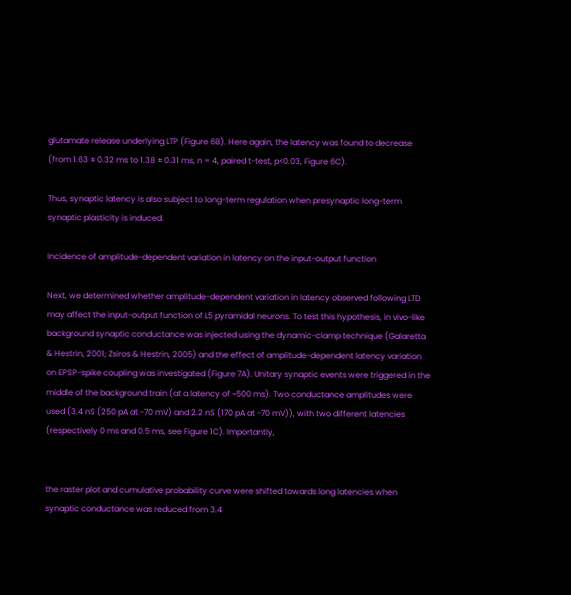glutamate release underlying LTP (Figure 6B). Here again, the latency was found to decrease (from 1.63 ± 0.32 ms to 1.38 ± 0.31 ms, n = 4, paired t-test, p<0.03, Figure 6C).

Thus, synaptic latency is also subject to long-term regulation when presynaptic long-term synaptic plasticity is induced.

Incidence of amplitude-dependent variation in latency on the input-output function

Next, we determined whether amplitude-dependent variation in latency observed following LTD may affect the input-output function of L5 pyramidal neurons. To test this hypothesis, in vivo-like background synaptic conductance was injected using the dynamic-clamp technique (Galaretta & Hestrin, 2001; Zsiros & Hestrin, 2005) and the effect of amplitude-dependent latency variation on EPSP-spike coupling was investigated (Figure 7A). Unitary synaptic events were triggered in the middle of the background train (at a latency of ~500 ms). Two conductance amplitudes were used (3.4 nS (250 pA at -70 mV) and 2.2 nS (170 pA at -70 mV)), with two different latencies (respectively 0 ms and 0.5 ms, see Figure 1C). Importantly,


the raster plot and cumulative probability curve were shifted towards long latencies when synaptic conductance was reduced from 3.4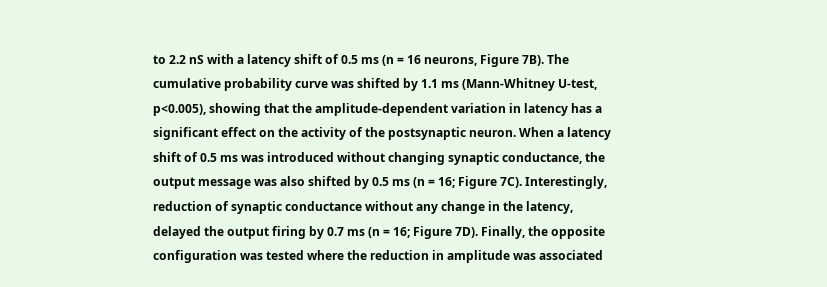to 2.2 nS with a latency shift of 0.5 ms (n = 16 neurons, Figure 7B). The cumulative probability curve was shifted by 1.1 ms (Mann-Whitney U-test, p<0.005), showing that the amplitude-dependent variation in latency has a significant effect on the activity of the postsynaptic neuron. When a latency shift of 0.5 ms was introduced without changing synaptic conductance, the output message was also shifted by 0.5 ms (n = 16; Figure 7C). Interestingly, reduction of synaptic conductance without any change in the latency, delayed the output firing by 0.7 ms (n = 16; Figure 7D). Finally, the opposite configuration was tested where the reduction in amplitude was associated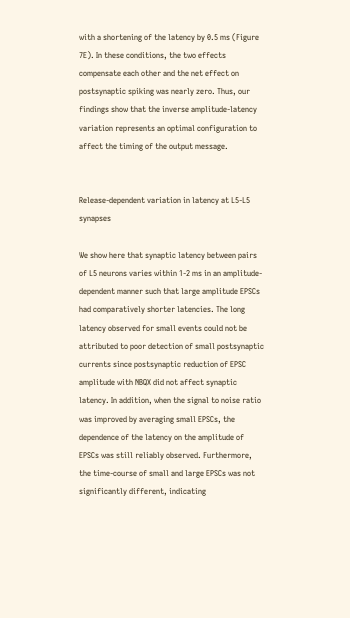with a shortening of the latency by 0.5 ms (Figure 7E). In these conditions, the two effects compensate each other and the net effect on postsynaptic spiking was nearly zero. Thus, our findings show that the inverse amplitude-latency variation represents an optimal configuration to affect the timing of the output message.


Release-dependent variation in latency at L5-L5 synapses

We show here that synaptic latency between pairs of L5 neurons varies within 1-2 ms in an amplitude-dependent manner such that large amplitude EPSCs had comparatively shorter latencies. The long latency observed for small events could not be attributed to poor detection of small postsynaptic currents since postsynaptic reduction of EPSC amplitude with NBQX did not affect synaptic latency. In addition, when the signal to noise ratio was improved by averaging small EPSCs, the dependence of the latency on the amplitude of EPSCs was still reliably observed. Furthermore, the time-course of small and large EPSCs was not significantly different, indicating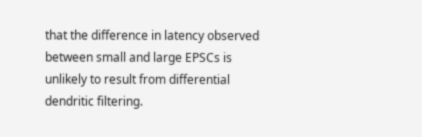that the difference in latency observed between small and large EPSCs is unlikely to result from differential dendritic filtering.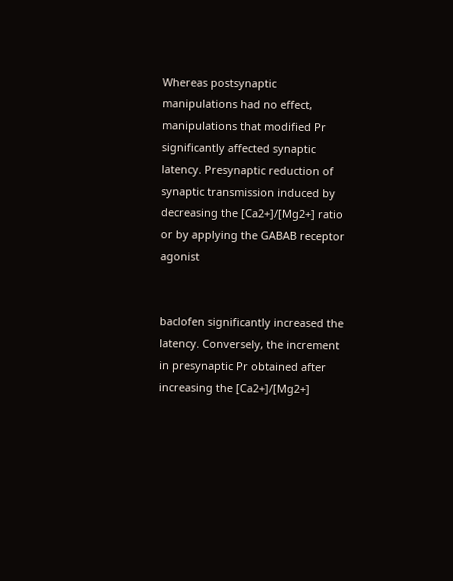Whereas postsynaptic manipulations had no effect, manipulations that modified Pr significantly affected synaptic latency. Presynaptic reduction of synaptic transmission induced by decreasing the [Ca2+]/[Mg2+] ratio or by applying the GABAB receptor agonist


baclofen significantly increased the latency. Conversely, the increment in presynaptic Pr obtained after increasing the [Ca2+]/[Mg2+]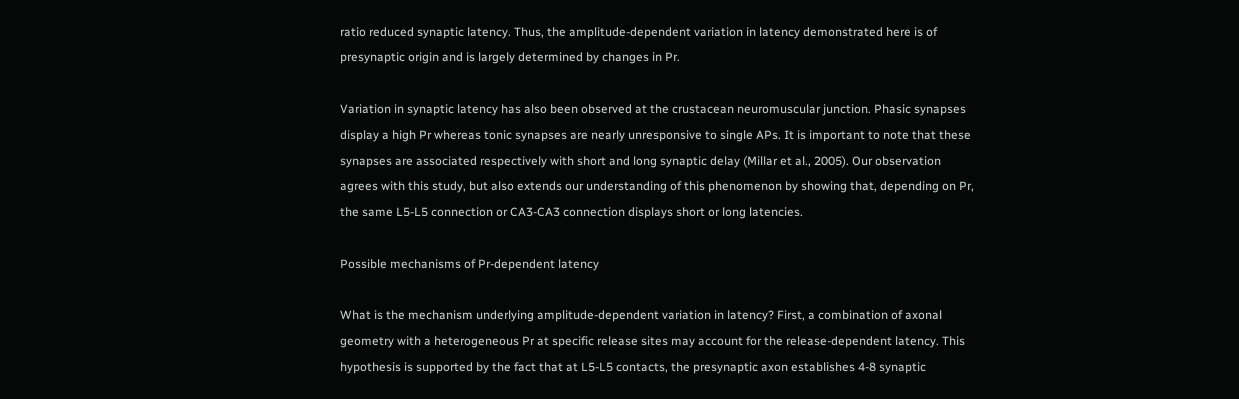ratio reduced synaptic latency. Thus, the amplitude-dependent variation in latency demonstrated here is of presynaptic origin and is largely determined by changes in Pr.

Variation in synaptic latency has also been observed at the crustacean neuromuscular junction. Phasic synapses display a high Pr whereas tonic synapses are nearly unresponsive to single APs. It is important to note that these synapses are associated respectively with short and long synaptic delay (Millar et al., 2005). Our observation agrees with this study, but also extends our understanding of this phenomenon by showing that, depending on Pr, the same L5-L5 connection or CA3-CA3 connection displays short or long latencies.

Possible mechanisms of Pr-dependent latency

What is the mechanism underlying amplitude-dependent variation in latency? First, a combination of axonal geometry with a heterogeneous Pr at specific release sites may account for the release-dependent latency. This hypothesis is supported by the fact that at L5-L5 contacts, the presynaptic axon establishes 4-8 synaptic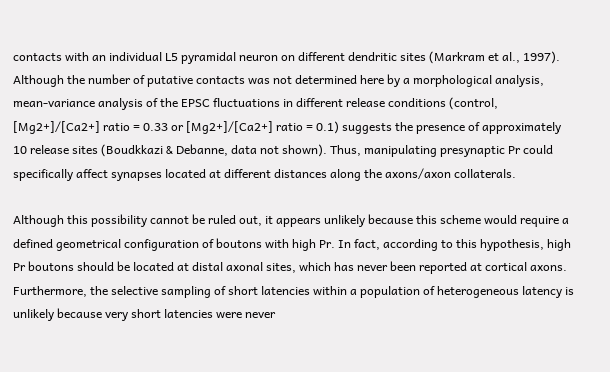contacts with an individual L5 pyramidal neuron on different dendritic sites (Markram et al., 1997). Although the number of putative contacts was not determined here by a morphological analysis, mean-variance analysis of the EPSC fluctuations in different release conditions (control, [Mg2+]/[Ca2+] ratio = 0.33 or [Mg2+]/[Ca2+] ratio = 0.1) suggests the presence of approximately 10 release sites (Boudkkazi & Debanne, data not shown). Thus, manipulating presynaptic Pr could specifically affect synapses located at different distances along the axons/axon collaterals.

Although this possibility cannot be ruled out, it appears unlikely because this scheme would require a defined geometrical configuration of boutons with high Pr. In fact, according to this hypothesis, high Pr boutons should be located at distal axonal sites, which has never been reported at cortical axons. Furthermore, the selective sampling of short latencies within a population of heterogeneous latency is unlikely because very short latencies were never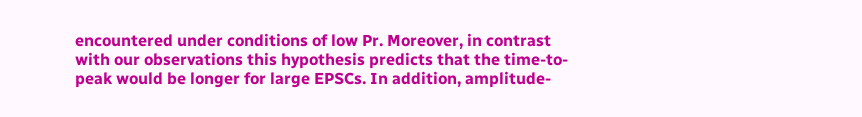encountered under conditions of low Pr. Moreover, in contrast with our observations this hypothesis predicts that the time-to-peak would be longer for large EPSCs. In addition, amplitude-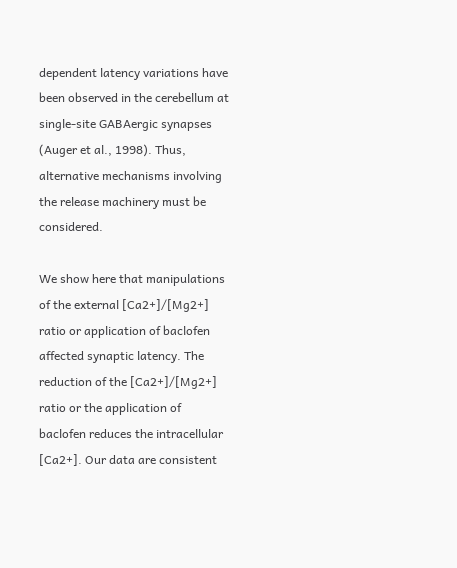dependent latency variations have been observed in the cerebellum at single-site GABAergic synapses (Auger et al., 1998). Thus, alternative mechanisms involving the release machinery must be considered.

We show here that manipulations of the external [Ca2+]/[Mg2+] ratio or application of baclofen affected synaptic latency. The reduction of the [Ca2+]/[Mg2+] ratio or the application of baclofen reduces the intracellular [Ca2+]. Our data are consistent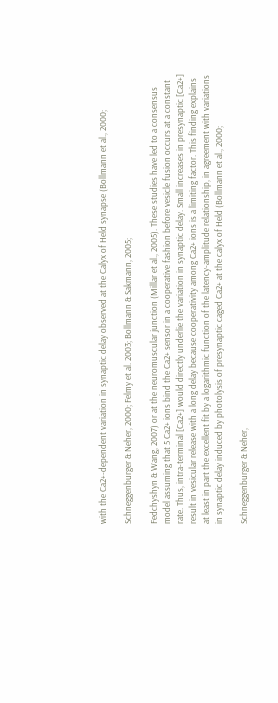with the Ca2+-dependent variation in synaptic delay observed at the Calyx of Held synapse (Bollmann et al., 2000;

Schneggenburger & Neher, 2000; Felmy et al. 2003; Bollmann & Sakmann, 2005;

Fedchyshyn & Wang, 2007) or at the neuromuscular junction (Millar et al., 2005). These studies have led to a consensus model assuming that 5 Ca2+ ions bind the Ca2+ sensor in a cooperative fashion before vesicle fusion occurs at a constant rate. Thus, intra-terminal [Ca2+] would directly underlie the variation in synaptic delay. Small increases in presynaptic [Ca2+] result in vesicular release with a long delay because cooperativity among Ca2+ ions is a limiting factor. This finding explains at least in part the excellent fit by a logarithmic function of the latency-amplitude relationship, in agreement with variations in synaptic delay induced by photolysis of presynaptic caged Ca2+ at the calyx of Held (Bollmann et al., 2000;

Schneggenburger & Neher,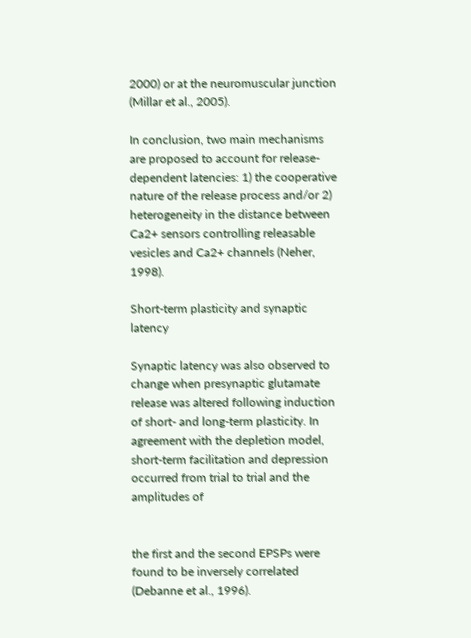2000) or at the neuromuscular junction (Millar et al., 2005).

In conclusion, two main mechanisms are proposed to account for release-dependent latencies: 1) the cooperative nature of the release process and/or 2) heterogeneity in the distance between Ca2+ sensors controlling releasable vesicles and Ca2+ channels (Neher, 1998).

Short-term plasticity and synaptic latency

Synaptic latency was also observed to change when presynaptic glutamate release was altered following induction of short- and long-term plasticity. In agreement with the depletion model, short-term facilitation and depression occurred from trial to trial and the amplitudes of


the first and the second EPSPs were found to be inversely correlated (Debanne et al., 1996).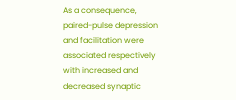As a consequence, paired-pulse depression and facilitation were associated respectively with increased and decreased synaptic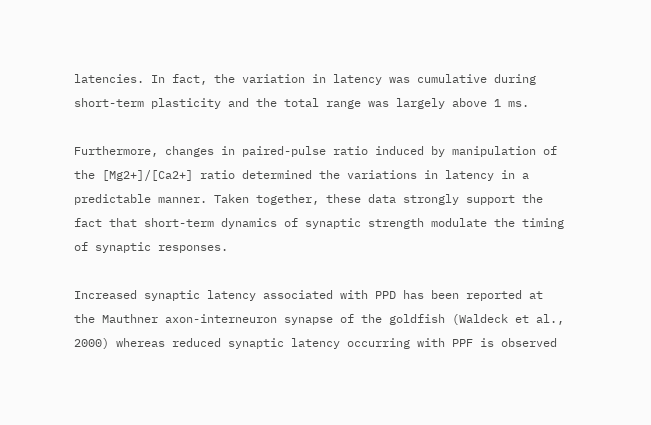latencies. In fact, the variation in latency was cumulative during short-term plasticity and the total range was largely above 1 ms.

Furthermore, changes in paired-pulse ratio induced by manipulation of the [Mg2+]/[Ca2+] ratio determined the variations in latency in a predictable manner. Taken together, these data strongly support the fact that short-term dynamics of synaptic strength modulate the timing of synaptic responses.

Increased synaptic latency associated with PPD has been reported at the Mauthner axon-interneuron synapse of the goldfish (Waldeck et al., 2000) whereas reduced synaptic latency occurring with PPF is observed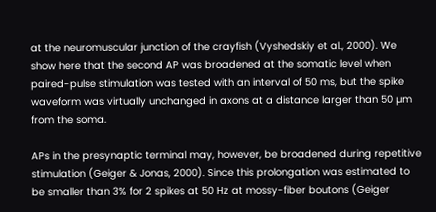at the neuromuscular junction of the crayfish (Vyshedskiy et al., 2000). We show here that the second AP was broadened at the somatic level when paired-pulse stimulation was tested with an interval of 50 ms, but the spike waveform was virtually unchanged in axons at a distance larger than 50 µm from the soma.

APs in the presynaptic terminal may, however, be broadened during repetitive stimulation (Geiger & Jonas, 2000). Since this prolongation was estimated to be smaller than 3% for 2 spikes at 50 Hz at mossy-fiber boutons (Geiger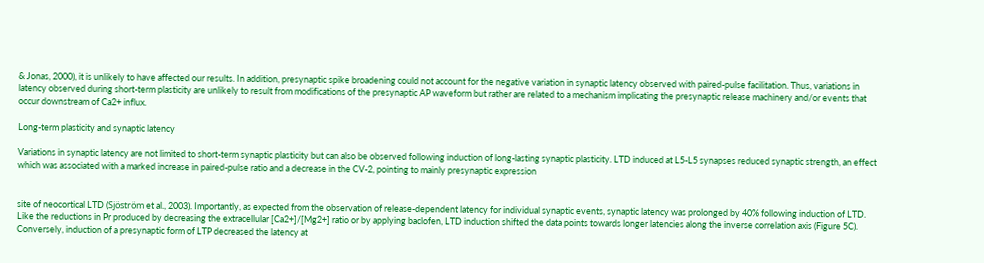& Jonas, 2000), it is unlikely to have affected our results. In addition, presynaptic spike broadening could not account for the negative variation in synaptic latency observed with paired-pulse facilitation. Thus, variations in latency observed during short-term plasticity are unlikely to result from modifications of the presynaptic AP waveform but rather are related to a mechanism implicating the presynaptic release machinery and/or events that occur downstream of Ca2+ influx.

Long-term plasticity and synaptic latency

Variations in synaptic latency are not limited to short-term synaptic plasticity but can also be observed following induction of long-lasting synaptic plasticity. LTD induced at L5-L5 synapses reduced synaptic strength, an effect which was associated with a marked increase in paired-pulse ratio and a decrease in the CV-2, pointing to mainly presynaptic expression


site of neocortical LTD (Sjöström et al., 2003). Importantly, as expected from the observation of release-dependent latency for individual synaptic events, synaptic latency was prolonged by 40% following induction of LTD. Like the reductions in Pr produced by decreasing the extracellular [Ca2+]/[Mg2+] ratio or by applying baclofen, LTD induction shifted the data points towards longer latencies along the inverse correlation axis (Figure 5C). Conversely, induction of a presynaptic form of LTP decreased the latency at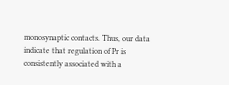monosynaptic contacts. Thus, our data indicate that regulation of Pr is consistently associated with a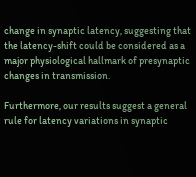change in synaptic latency, suggesting that the latency-shift could be considered as a major physiological hallmark of presynaptic changes in transmission.

Furthermore, our results suggest a general rule for latency variations in synaptic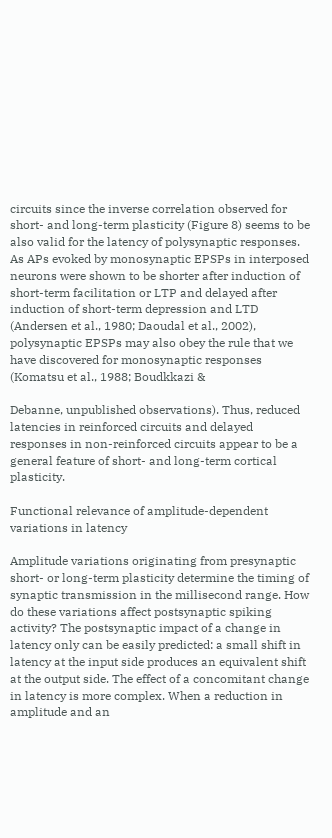circuits since the inverse correlation observed for short- and long-term plasticity (Figure 8) seems to be also valid for the latency of polysynaptic responses. As APs evoked by monosynaptic EPSPs in interposed neurons were shown to be shorter after induction of short-term facilitation or LTP and delayed after induction of short-term depression and LTD (Andersen et al., 1980; Daoudal et al., 2002), polysynaptic EPSPs may also obey the rule that we have discovered for monosynaptic responses (Komatsu et al., 1988; Boudkkazi &

Debanne, unpublished observations). Thus, reduced latencies in reinforced circuits and delayed responses in non-reinforced circuits appear to be a general feature of short- and long-term cortical plasticity.

Functional relevance of amplitude-dependent variations in latency

Amplitude variations originating from presynaptic short- or long-term plasticity determine the timing of synaptic transmission in the millisecond range. How do these variations affect postsynaptic spiking activity? The postsynaptic impact of a change in latency only can be easily predicted: a small shift in latency at the input side produces an equivalent shift at the output side. The effect of a concomitant change in latency is more complex. When a reduction in amplitude and an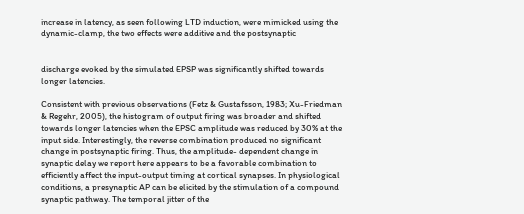increase in latency, as seen following LTD induction, were mimicked using the dynamic-clamp, the two effects were additive and the postsynaptic


discharge evoked by the simulated EPSP was significantly shifted towards longer latencies.

Consistent with previous observations (Fetz & Gustafsson, 1983; Xu-Friedman & Regehr, 2005), the histogram of output firing was broader and shifted towards longer latencies when the EPSC amplitude was reduced by 30% at the input side. Interestingly, the reverse combination produced no significant change in postsynaptic firing. Thus, the amplitude- dependent change in synaptic delay we report here appears to be a favorable combination to efficiently affect the input-output timing at cortical synapses. In physiological conditions, a presynaptic AP can be elicited by the stimulation of a compound synaptic pathway. The temporal jitter of the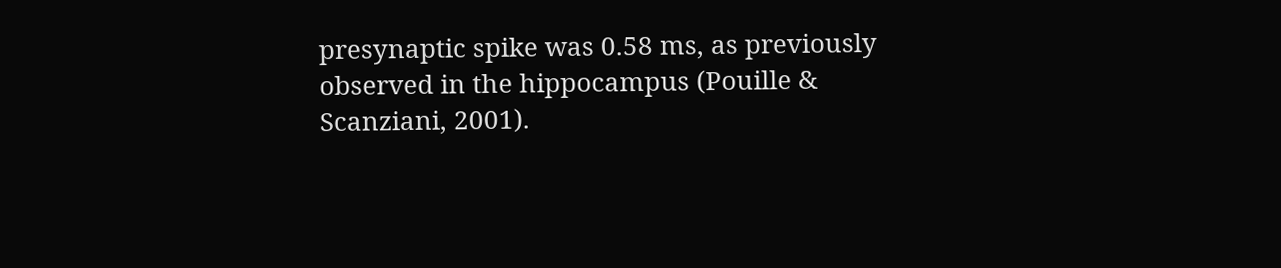presynaptic spike was 0.58 ms, as previously observed in the hippocampus (Pouille & Scanziani, 2001).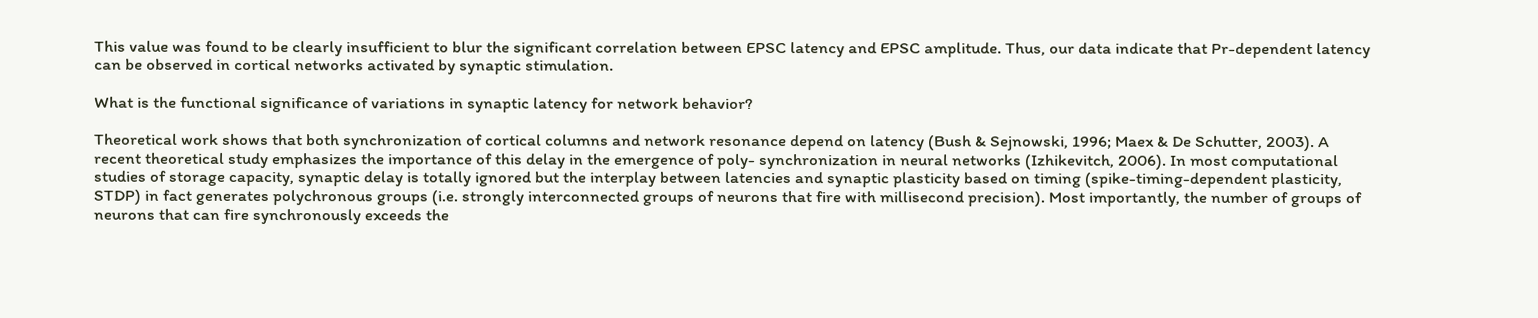This value was found to be clearly insufficient to blur the significant correlation between EPSC latency and EPSC amplitude. Thus, our data indicate that Pr-dependent latency can be observed in cortical networks activated by synaptic stimulation.

What is the functional significance of variations in synaptic latency for network behavior?

Theoretical work shows that both synchronization of cortical columns and network resonance depend on latency (Bush & Sejnowski, 1996; Maex & De Schutter, 2003). A recent theoretical study emphasizes the importance of this delay in the emergence of poly- synchronization in neural networks (Izhikevitch, 2006). In most computational studies of storage capacity, synaptic delay is totally ignored but the interplay between latencies and synaptic plasticity based on timing (spike-timing-dependent plasticity, STDP) in fact generates polychronous groups (i.e. strongly interconnected groups of neurons that fire with millisecond precision). Most importantly, the number of groups of neurons that can fire synchronously exceeds the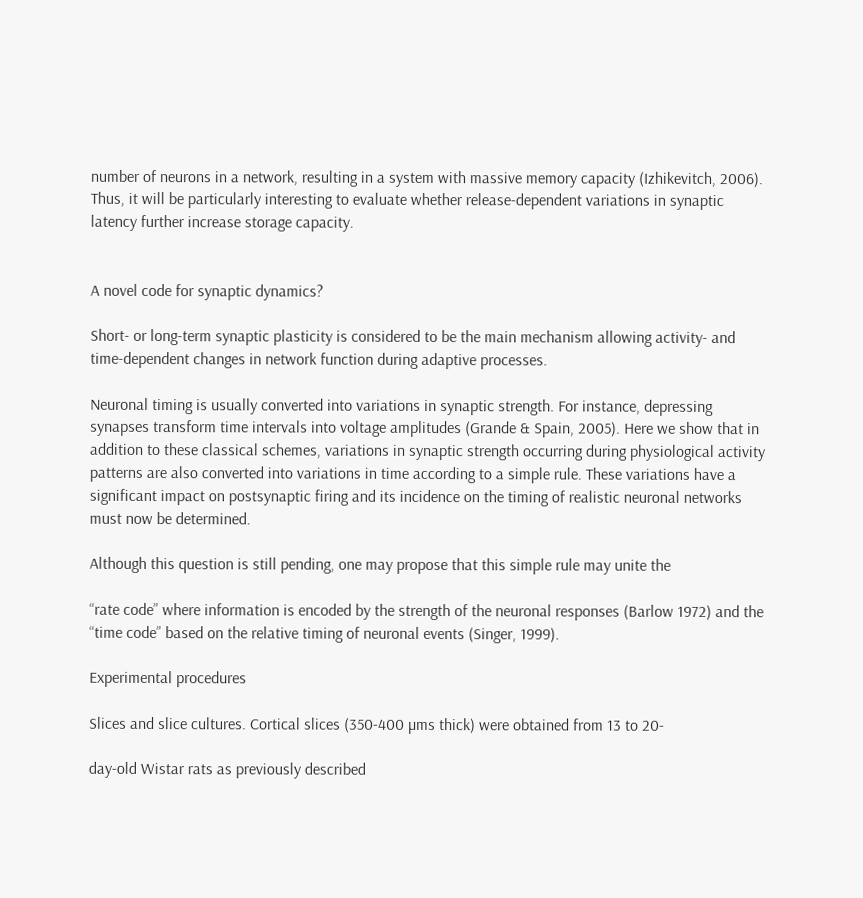number of neurons in a network, resulting in a system with massive memory capacity (Izhikevitch, 2006). Thus, it will be particularly interesting to evaluate whether release-dependent variations in synaptic latency further increase storage capacity.


A novel code for synaptic dynamics?

Short- or long-term synaptic plasticity is considered to be the main mechanism allowing activity- and time-dependent changes in network function during adaptive processes.

Neuronal timing is usually converted into variations in synaptic strength. For instance, depressing synapses transform time intervals into voltage amplitudes (Grande & Spain, 2005). Here we show that in addition to these classical schemes, variations in synaptic strength occurring during physiological activity patterns are also converted into variations in time according to a simple rule. These variations have a significant impact on postsynaptic firing and its incidence on the timing of realistic neuronal networks must now be determined.

Although this question is still pending, one may propose that this simple rule may unite the

“rate code” where information is encoded by the strength of the neuronal responses (Barlow 1972) and the “time code” based on the relative timing of neuronal events (Singer, 1999).

Experimental procedures

Slices and slice cultures. Cortical slices (350-400 µms thick) were obtained from 13 to 20-

day-old Wistar rats as previously described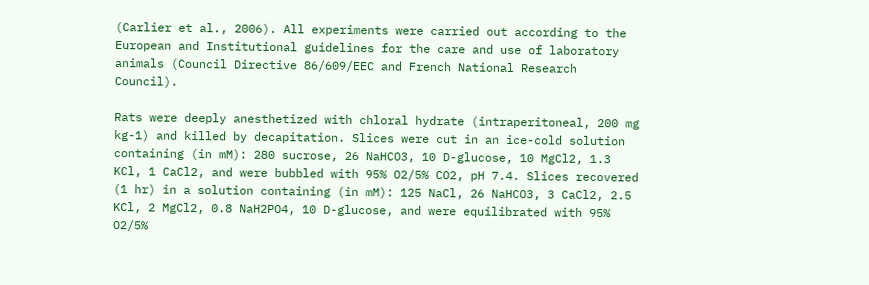(Carlier et al., 2006). All experiments were carried out according to the European and Institutional guidelines for the care and use of laboratory animals (Council Directive 86/609/EEC and French National Research Council).

Rats were deeply anesthetized with chloral hydrate (intraperitoneal, 200 mg kg-1) and killed by decapitation. Slices were cut in an ice-cold solution containing (in mM): 280 sucrose, 26 NaHCO3, 10 D-glucose, 10 MgCl2, 1.3 KCl, 1 CaCl2, and were bubbled with 95% O2/5% CO2, pH 7.4. Slices recovered (1 hr) in a solution containing (in mM): 125 NaCl, 26 NaHCO3, 3 CaCl2, 2.5 KCl, 2 MgCl2, 0.8 NaH2PO4, 10 D-glucose, and were equilibrated with 95% O2/5%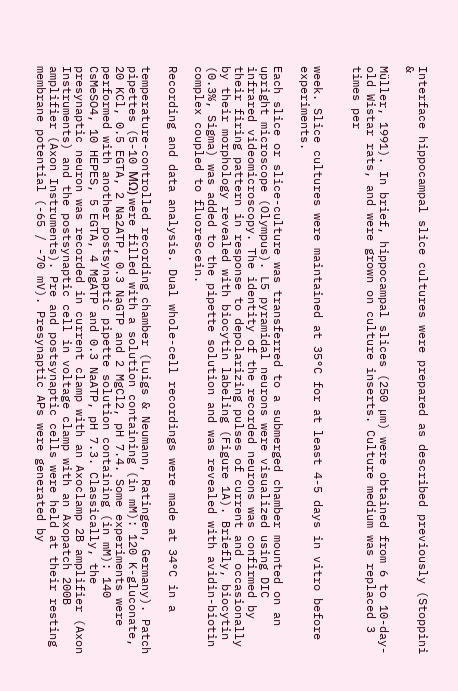Interface hippocampal slice cultures were prepared as described previously (Stoppini &

Müller, 1991). In brief, hippocampal slices (250 µm) were obtained from 6 to 10-day-old Wistar rats, and were grown on culture inserts. Culture medium was replaced 3 times per


week. Slice cultures were maintained at 35°C for at least 4-5 days in vitro before experiments.

Each slice or slice-culture was transferred to a submerged chamber mounted on an upright microscope (Olympus). L5 pyramidal neurons were visualized using DIC infrared videomicroscopy. The identity of the recorded neurons was confirmed by their firing pattern in response to depolarizing pulses of current and occasionally by their morphology revealed with biocytin labeling (Figure 1A). Briefly, biocytin (0.3%, Sigma) was added to the pipette solution and was revealed with avidin-biotin complex coupled to fluorescein.

Recording and data analysis. Dual whole-cell recordings were made at 34°C in a

temperature-controlled recording chamber (Luigs & Neumann, Ratingen, Germany). Patch pipettes (5-10 MΩ) were filled with a solution containing (in mM): 120 K-gluconate, 20 KCl, 0.5 EGTA, 2 Na2ATP, 0.3 NaGTP and 2 MgCl2, pH 7.4. Some experiments were performed with another postsynaptic pipette solution containing (in mM): 140 CsMeSO4, 10 HEPES, 5 EGTA, 4 MgATP and 0.3 NaATP, pH 7.3. Classically, the presynaptic neuron was recorded in current clamp with an Axoclamp 2B amplifier (Axon Instruments) and the postsynaptic cell in voltage clamp with an Axopatch 200B amplifier (Axon Instruments). Pre and postsynaptic cells were held at their resting membrane potential (-65 / -70 mV). Presynaptic APs were generated by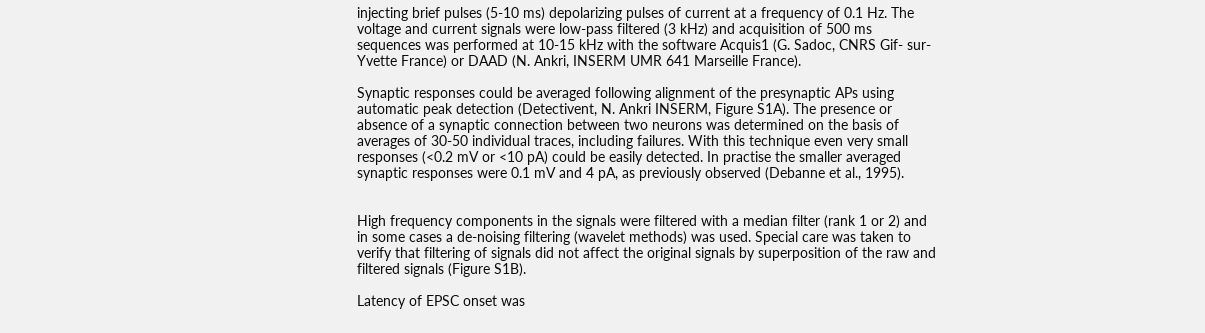injecting brief pulses (5-10 ms) depolarizing pulses of current at a frequency of 0.1 Hz. The voltage and current signals were low-pass filtered (3 kHz) and acquisition of 500 ms sequences was performed at 10-15 kHz with the software Acquis1 (G. Sadoc, CNRS Gif- sur-Yvette France) or DAAD (N. Ankri, INSERM UMR 641 Marseille France).

Synaptic responses could be averaged following alignment of the presynaptic APs using automatic peak detection (Detectivent, N. Ankri INSERM, Figure S1A). The presence or absence of a synaptic connection between two neurons was determined on the basis of averages of 30-50 individual traces, including failures. With this technique even very small responses (<0.2 mV or <10 pA) could be easily detected. In practise the smaller averaged synaptic responses were 0.1 mV and 4 pA, as previously observed (Debanne et al., 1995).


High frequency components in the signals were filtered with a median filter (rank 1 or 2) and in some cases a de-noising filtering (wavelet methods) was used. Special care was taken to verify that filtering of signals did not affect the original signals by superposition of the raw and filtered signals (Figure S1B).

Latency of EPSC onset was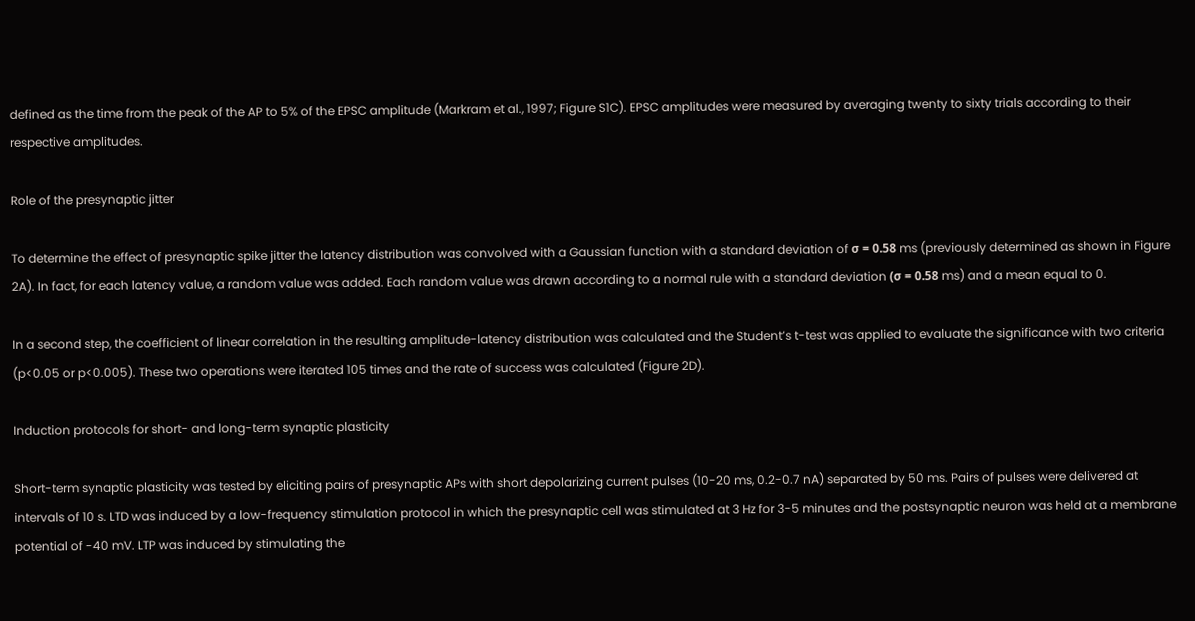defined as the time from the peak of the AP to 5% of the EPSC amplitude (Markram et al., 1997; Figure S1C). EPSC amplitudes were measured by averaging twenty to sixty trials according to their respective amplitudes.

Role of the presynaptic jitter

To determine the effect of presynaptic spike jitter the latency distribution was convolved with a Gaussian function with a standard deviation of σ = 0.58 ms (previously determined as shown in Figure 2A). In fact, for each latency value, a random value was added. Each random value was drawn according to a normal rule with a standard deviation (σ = 0.58 ms) and a mean equal to 0.

In a second step, the coefficient of linear correlation in the resulting amplitude-latency distribution was calculated and the Student’s t-test was applied to evaluate the significance with two criteria (p<0.05 or p<0.005). These two operations were iterated 105 times and the rate of success was calculated (Figure 2D).

Induction protocols for short- and long-term synaptic plasticity

Short-term synaptic plasticity was tested by eliciting pairs of presynaptic APs with short depolarizing current pulses (10-20 ms, 0.2-0.7 nA) separated by 50 ms. Pairs of pulses were delivered at intervals of 10 s. LTD was induced by a low-frequency stimulation protocol in which the presynaptic cell was stimulated at 3 Hz for 3-5 minutes and the postsynaptic neuron was held at a membrane potential of -40 mV. LTP was induced by stimulating the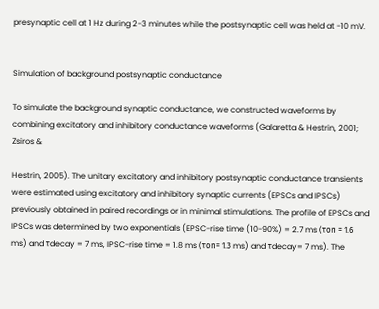presynaptic cell at 1 Hz during 2-3 minutes while the postsynaptic cell was held at -10 mV.


Simulation of background postsynaptic conductance

To simulate the background synaptic conductance, we constructed waveforms by combining excitatory and inhibitory conductance waveforms (Galaretta & Hestrin, 2001; Zsiros &

Hestrin, 2005). The unitary excitatory and inhibitory postsynaptic conductance transients were estimated using excitatory and inhibitory synaptic currents (EPSCs and IPSCs) previously obtained in paired recordings or in minimal stimulations. The profile of EPSCs and IPSCs was determined by two exponentials (EPSC-rise time (10-90%) = 2.7 ms (τon = 1.6 ms) and τdecay = 7 ms, IPSC-rise time = 1.8 ms (τon= 1.3 ms) and τdecay= 7 ms). The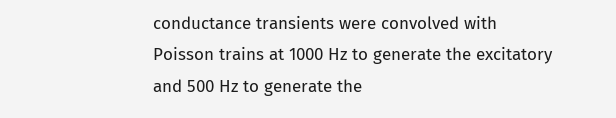conductance transients were convolved with Poisson trains at 1000 Hz to generate the excitatory and 500 Hz to generate the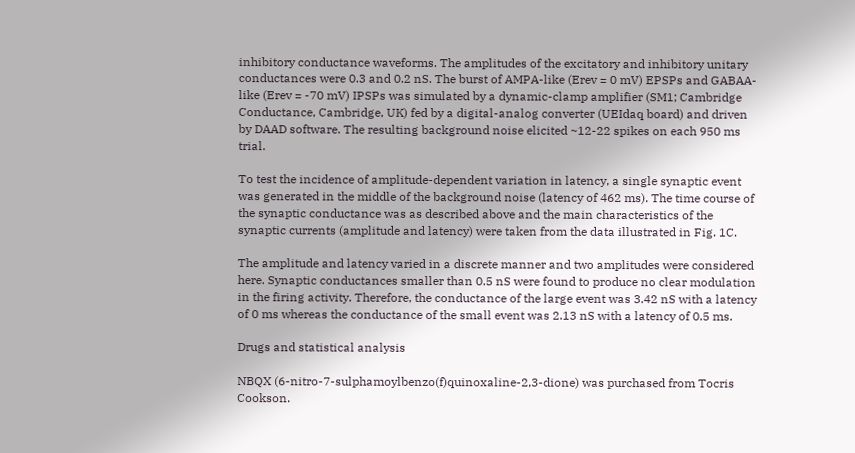inhibitory conductance waveforms. The amplitudes of the excitatory and inhibitory unitary conductances were 0.3 and 0.2 nS. The burst of AMPA-like (Erev = 0 mV) EPSPs and GABAA-like (Erev = -70 mV) IPSPs was simulated by a dynamic-clamp amplifier (SM1; Cambridge Conductance, Cambridge, UK) fed by a digital-analog converter (UEIdaq board) and driven by DAAD software. The resulting background noise elicited ~12-22 spikes on each 950 ms trial.

To test the incidence of amplitude-dependent variation in latency, a single synaptic event was generated in the middle of the background noise (latency of 462 ms). The time course of the synaptic conductance was as described above and the main characteristics of the synaptic currents (amplitude and latency) were taken from the data illustrated in Fig. 1C.

The amplitude and latency varied in a discrete manner and two amplitudes were considered here. Synaptic conductances smaller than 0.5 nS were found to produce no clear modulation in the firing activity. Therefore, the conductance of the large event was 3.42 nS with a latency of 0 ms whereas the conductance of the small event was 2.13 nS with a latency of 0.5 ms.

Drugs and statistical analysis

NBQX (6-nitro-7-sulphamoylbenzo(f)quinoxaline-2,3-dione) was purchased from Tocris Cookson.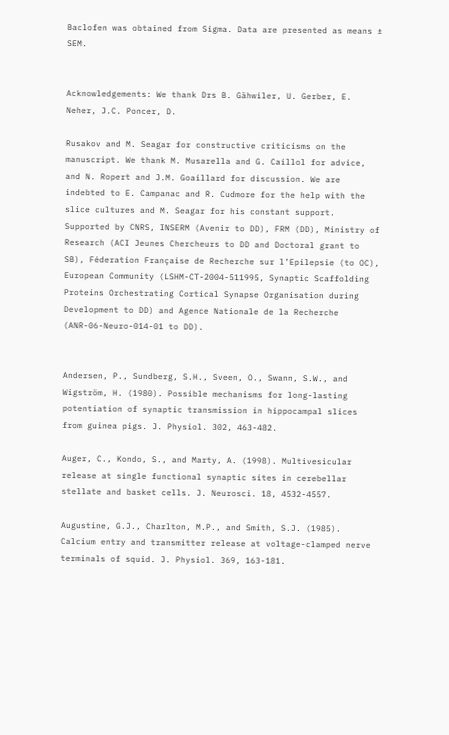Baclofen was obtained from Sigma. Data are presented as means ± SEM.


Acknowledgements: We thank Drs B. Gähwiler, U. Gerber, E. Neher, J.C. Poncer, D.

Rusakov and M. Seagar for constructive criticisms on the manuscript. We thank M. Musarella and G. Caillol for advice, and N. Ropert and J.M. Goaillard for discussion. We are indebted to E. Campanac and R. Cudmore for the help with the slice cultures and M. Seagar for his constant support. Supported by CNRS, INSERM (Avenir to DD), FRM (DD), Ministry of Research (ACI Jeunes Chercheurs to DD and Doctoral grant to SB), Féderation Française de Recherche sur l’Epilepsie (to OC), European Community (LSHM-CT-2004-511995, Synaptic Scaffolding Proteins Orchestrating Cortical Synapse Organisation during Development to DD) and Agence Nationale de la Recherche (ANR-06-Neuro-014-01 to DD).


Andersen, P., Sundberg, S.H., Sveen, O., Swann, S.W., and Wigström, H. (1980). Possible mechanisms for long-lasting potentiation of synaptic transmission in hippocampal slices from guinea pigs. J. Physiol. 302, 463-482.

Auger, C., Kondo, S., and Marty, A. (1998). Multivesicular release at single functional synaptic sites in cerebellar stellate and basket cells. J. Neurosci. 18, 4532-4557.

Augustine, G.J., Charlton, M.P., and Smith, S.J. (1985). Calcium entry and transmitter release at voltage-clamped nerve terminals of squid. J. Physiol. 369, 163-181.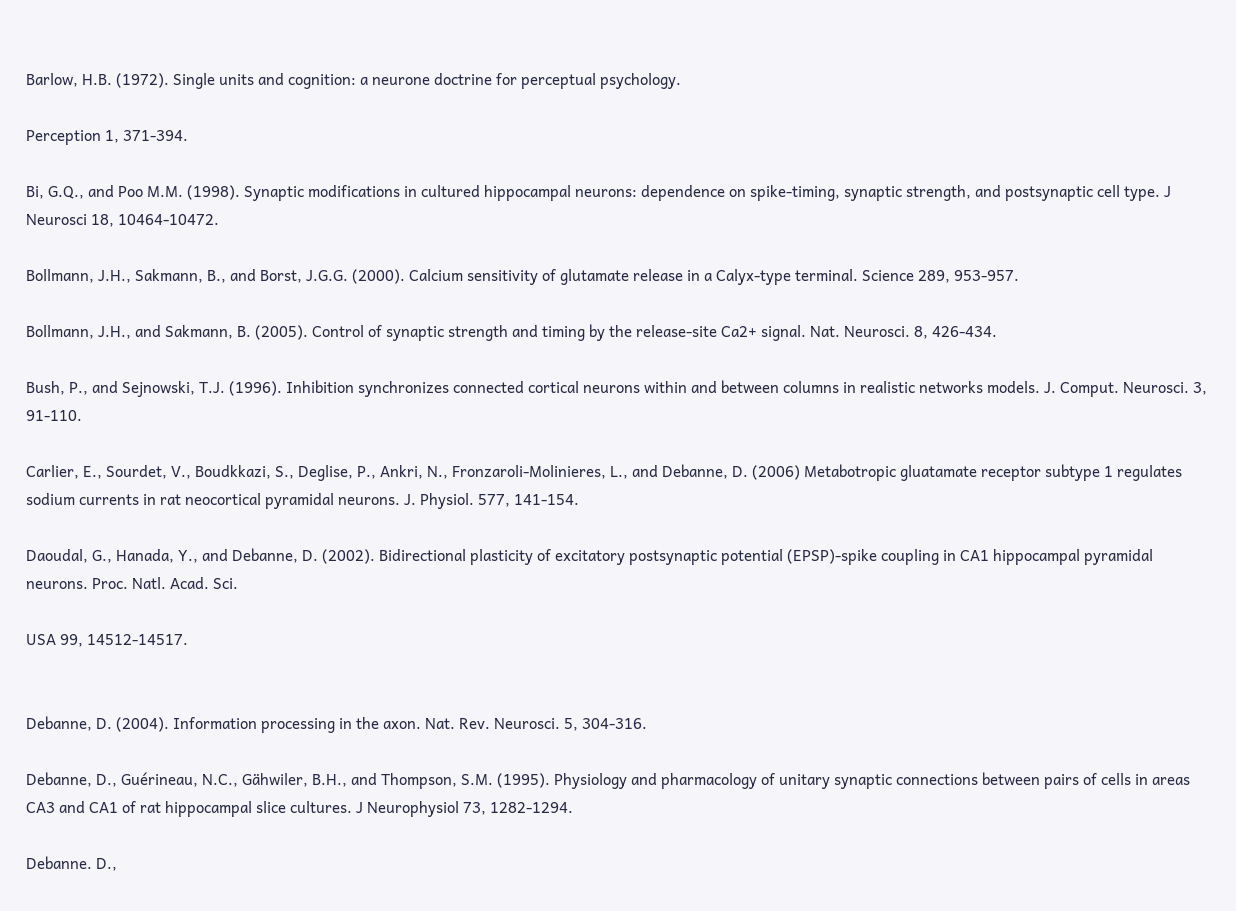Barlow, H.B. (1972). Single units and cognition: a neurone doctrine for perceptual psychology.

Perception 1, 371-394.

Bi, G.Q., and Poo M.M. (1998). Synaptic modifications in cultured hippocampal neurons: dependence on spike-timing, synaptic strength, and postsynaptic cell type. J Neurosci 18, 10464-10472.

Bollmann, J.H., Sakmann, B., and Borst, J.G.G. (2000). Calcium sensitivity of glutamate release in a Calyx-type terminal. Science 289, 953-957.

Bollmann, J.H., and Sakmann, B. (2005). Control of synaptic strength and timing by the release-site Ca2+ signal. Nat. Neurosci. 8, 426-434.

Bush, P., and Sejnowski, T.J. (1996). Inhibition synchronizes connected cortical neurons within and between columns in realistic networks models. J. Comput. Neurosci. 3, 91-110.

Carlier, E., Sourdet, V., Boudkkazi, S., Deglise, P., Ankri, N., Fronzaroli-Molinieres, L., and Debanne, D. (2006) Metabotropic gluatamate receptor subtype 1 regulates sodium currents in rat neocortical pyramidal neurons. J. Physiol. 577, 141-154.

Daoudal, G., Hanada, Y., and Debanne, D. (2002). Bidirectional plasticity of excitatory postsynaptic potential (EPSP)-spike coupling in CA1 hippocampal pyramidal neurons. Proc. Natl. Acad. Sci.

USA 99, 14512-14517.


Debanne, D. (2004). Information processing in the axon. Nat. Rev. Neurosci. 5, 304-316.

Debanne, D., Guérineau, N.C., Gähwiler, B.H., and Thompson, S.M. (1995). Physiology and pharmacology of unitary synaptic connections between pairs of cells in areas CA3 and CA1 of rat hippocampal slice cultures. J Neurophysiol 73, 1282-1294.

Debanne. D.,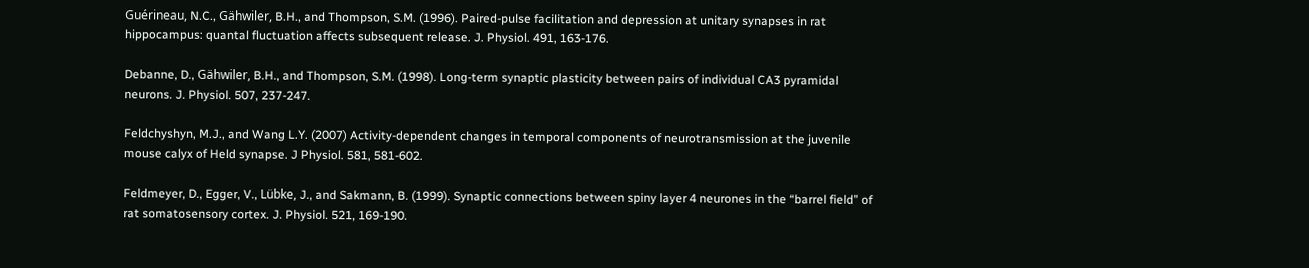Guérineau, N.C., Gähwiler, B.H., and Thompson, S.M. (1996). Paired-pulse facilitation and depression at unitary synapses in rat hippocampus: quantal fluctuation affects subsequent release. J. Physiol. 491, 163-176.

Debanne, D., Gähwiler, B.H., and Thompson, S.M. (1998). Long-term synaptic plasticity between pairs of individual CA3 pyramidal neurons. J. Physiol. 507, 237-247.

Feldchyshyn, M.J., and Wang L.Y. (2007) Activity-dependent changes in temporal components of neurotransmission at the juvenile mouse calyx of Held synapse. J Physiol. 581, 581-602.

Feldmeyer, D., Egger, V., Lübke, J., and Sakmann, B. (1999). Synaptic connections between spiny layer 4 neurones in the “barrel field” of rat somatosensory cortex. J. Physiol. 521, 169-190.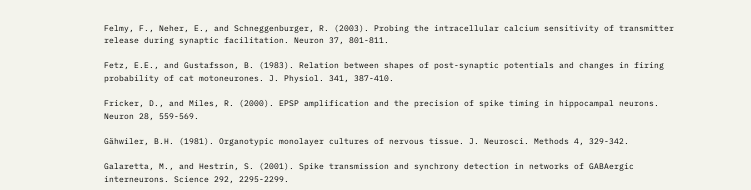Felmy, F., Neher, E., and Schneggenburger, R. (2003). Probing the intracellular calcium sensitivity of transmitter release during synaptic facilitation. Neuron 37, 801-811.

Fetz, E.E., and Gustafsson, B. (1983). Relation between shapes of post-synaptic potentials and changes in firing probability of cat motoneurones. J. Physiol. 341, 387-410.

Fricker, D., and Miles, R. (2000). EPSP amplification and the precision of spike timing in hippocampal neurons. Neuron 28, 559-569.

Gähwiler, B.H. (1981). Organotypic monolayer cultures of nervous tissue. J. Neurosci. Methods 4, 329-342.

Galaretta, M., and Hestrin, S. (2001). Spike transmission and synchrony detection in networks of GABAergic interneurons. Science 292, 2295-2299.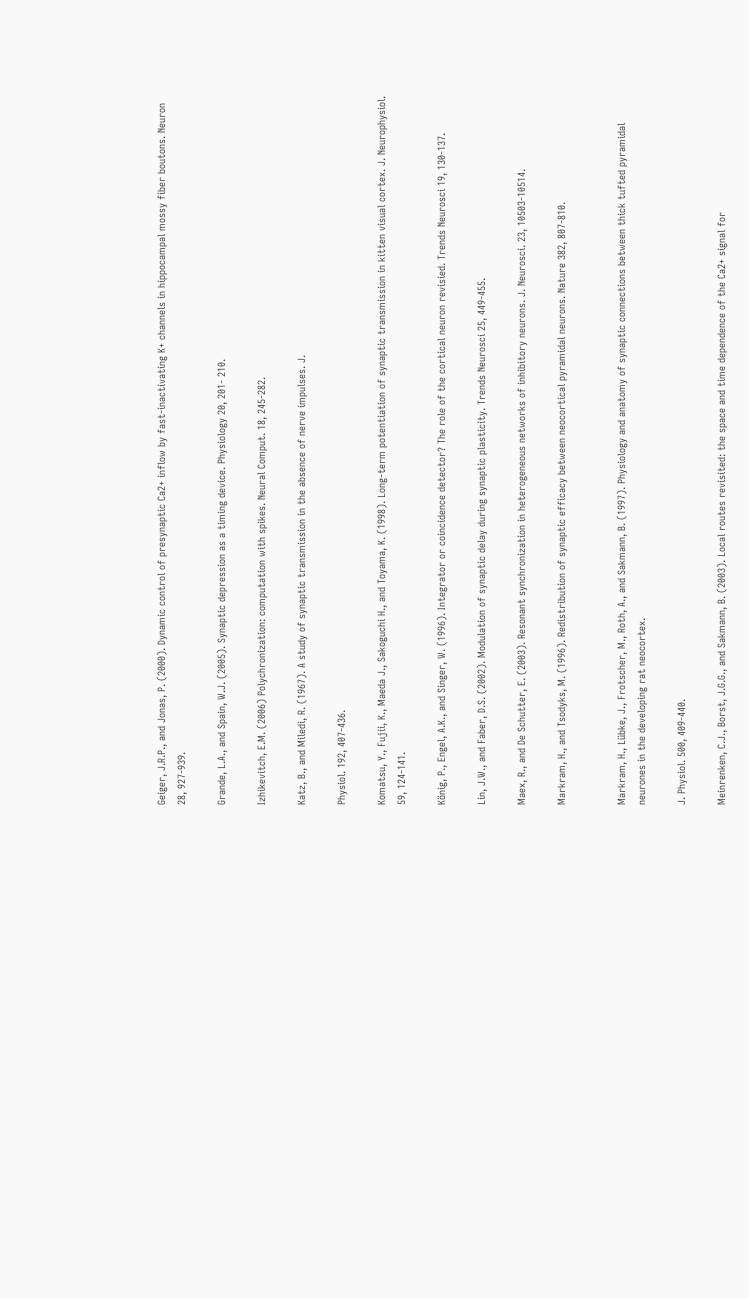Geiger, J.R.P., and Jonas, P. (2000). Dynamic control of presynaptic Ca2+ inflow by fast-inactivating K+ channels in hippocampal mossy fiber boutons. Neuron 28, 927-939.

Grande, L.A., and Spain, W.J. (2005). Synaptic depression as a timing device. Physiology 20, 201- 210.

Izhikevitch, E.M. (2006) Polychronization: computation with spikes. Neural Comput. 18, 245-282.

Katz, B., and Miledi, R. (1967). A study of synaptic transmission in the absence of nerve impulses. J.

Physiol. 192, 407-436.

Komatsu, Y., Fujii, K., Maeda J., Sakoguchi H., and Toyama, K. (1998). Long-term potentiation of synaptic transmission in kitten visual cortex. J. Neurophysiol. 59, 124-141.

König, P., Engel, A.K., and Singer, W. (1996). Integrator or coincidence detector? The role of the cortical neuron revisied. Trends Neurosci 19, 130-137.

Lin, J.W., and Faber, D.S. (2002). Modulation of synaptic delay during synaptic plasticity. Trends Neurosci 25, 449-455.

Maex, R., and De Schutter, E. (2003). Resonant synchronization in heterogeneous networks of inhibitory neurons. J. Neurosci. 23, 10503-10514.

Markram, H., and Tsodyks, M. (1996). Redistribution of synaptic efficacy between neocortical pyramidal neurons. Nature 382, 807-810.


Markram, H., Lübke, J., Frotscher, M., Roth, A., and Sakmann, B. (1997). Physiology and anatomy of synaptic connections between thick tufted pyramidal neurones in the developing rat neocortex.

J. Physiol. 500, 409-440.

Meinrenken, C.J., Borst, J.G.G., and Sakmann, B. (2003). Local routes revisited: the space and time dependence of the Ca2+ signal for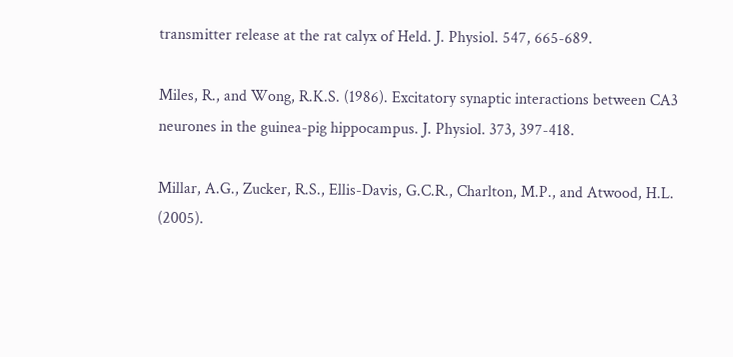transmitter release at the rat calyx of Held. J. Physiol. 547, 665-689.

Miles, R., and Wong, R.K.S. (1986). Excitatory synaptic interactions between CA3 neurones in the guinea-pig hippocampus. J. Physiol. 373, 397-418.

Millar, A.G., Zucker, R.S., Ellis-Davis, G.C.R., Charlton, M.P., and Atwood, H.L. (2005).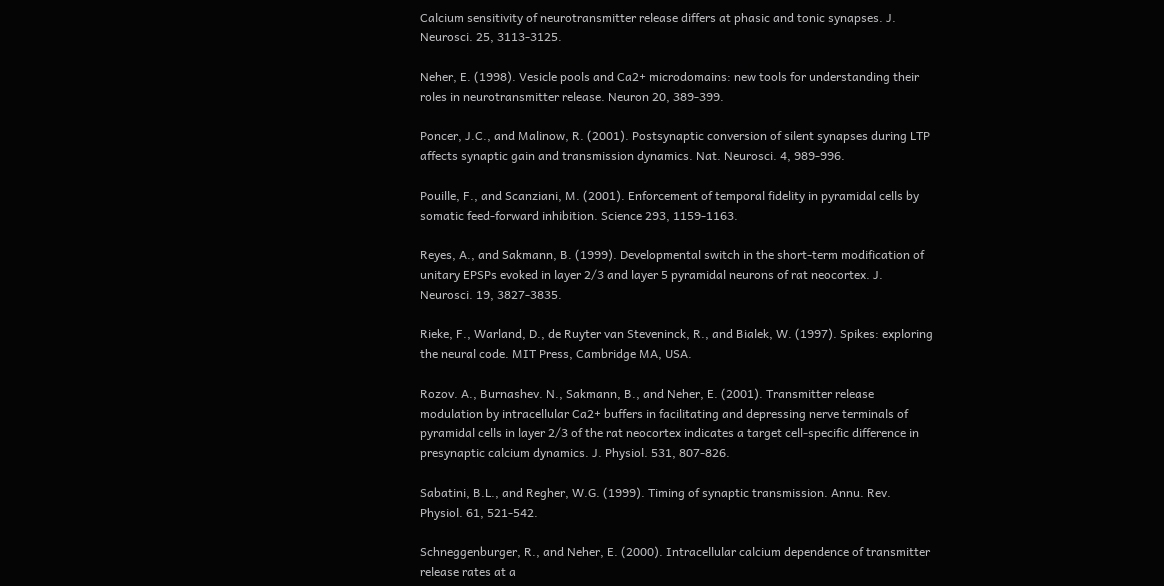Calcium sensitivity of neurotransmitter release differs at phasic and tonic synapses. J. Neurosci. 25, 3113-3125.

Neher, E. (1998). Vesicle pools and Ca2+ microdomains: new tools for understanding their roles in neurotransmitter release. Neuron 20, 389-399.

Poncer, J.C., and Malinow, R. (2001). Postsynaptic conversion of silent synapses during LTP affects synaptic gain and transmission dynamics. Nat. Neurosci. 4, 989-996.

Pouille, F., and Scanziani, M. (2001). Enforcement of temporal fidelity in pyramidal cells by somatic feed-forward inhibition. Science 293, 1159-1163.

Reyes, A., and Sakmann, B. (1999). Developmental switch in the short-term modification of unitary EPSPs evoked in layer 2/3 and layer 5 pyramidal neurons of rat neocortex. J. Neurosci. 19, 3827-3835.

Rieke, F., Warland, D., de Ruyter van Steveninck, R., and Bialek, W. (1997). Spikes: exploring the neural code. MIT Press, Cambridge MA, USA.

Rozov. A., Burnashev. N., Sakmann, B., and Neher, E. (2001). Transmitter release modulation by intracellular Ca2+ buffers in facilitating and depressing nerve terminals of pyramidal cells in layer 2/3 of the rat neocortex indicates a target cell-specific difference in presynaptic calcium dynamics. J. Physiol. 531, 807-826.

Sabatini, B.L., and Regher, W.G. (1999). Timing of synaptic transmission. Annu. Rev. Physiol. 61, 521-542.

Schneggenburger, R., and Neher, E. (2000). Intracellular calcium dependence of transmitter release rates at a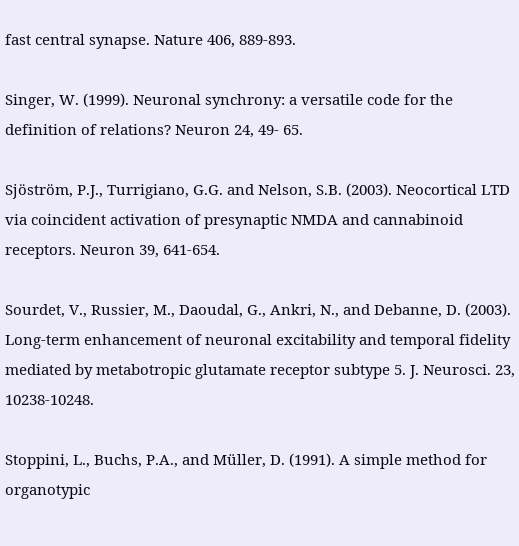fast central synapse. Nature 406, 889-893.

Singer, W. (1999). Neuronal synchrony: a versatile code for the definition of relations? Neuron 24, 49- 65.

Sjöström, P.J., Turrigiano, G.G. and Nelson, S.B. (2003). Neocortical LTD via coincident activation of presynaptic NMDA and cannabinoid receptors. Neuron 39, 641-654.

Sourdet, V., Russier, M., Daoudal, G., Ankri, N., and Debanne, D. (2003). Long-term enhancement of neuronal excitability and temporal fidelity mediated by metabotropic glutamate receptor subtype 5. J. Neurosci. 23, 10238-10248.

Stoppini, L., Buchs, P.A., and Müller, D. (1991). A simple method for organotypic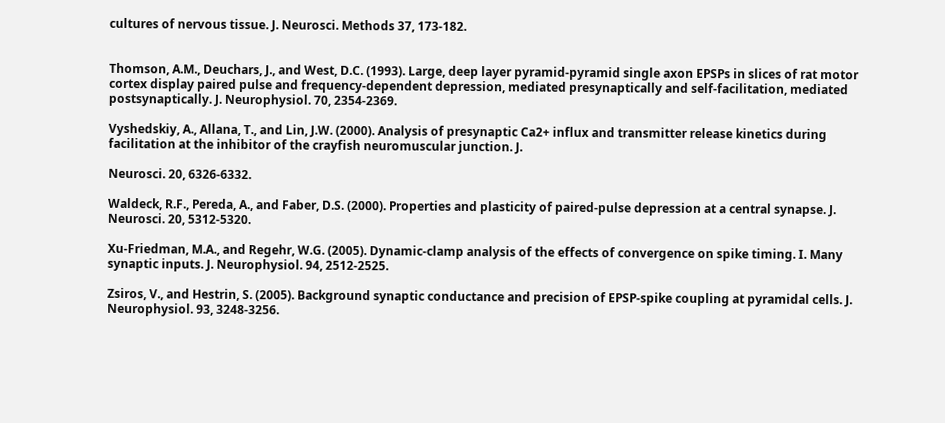cultures of nervous tissue. J. Neurosci. Methods 37, 173-182.


Thomson, A.M., Deuchars, J., and West, D.C. (1993). Large, deep layer pyramid-pyramid single axon EPSPs in slices of rat motor cortex display paired pulse and frequency-dependent depression, mediated presynaptically and self-facilitation, mediated postsynaptically. J. Neurophysiol. 70, 2354-2369.

Vyshedskiy, A., Allana, T., and Lin, J.W. (2000). Analysis of presynaptic Ca2+ influx and transmitter release kinetics during facilitation at the inhibitor of the crayfish neuromuscular junction. J.

Neurosci. 20, 6326-6332.

Waldeck, R.F., Pereda, A., and Faber, D.S. (2000). Properties and plasticity of paired-pulse depression at a central synapse. J. Neurosci. 20, 5312-5320.

Xu-Friedman, M.A., and Regehr, W.G. (2005). Dynamic-clamp analysis of the effects of convergence on spike timing. I. Many synaptic inputs. J. Neurophysiol. 94, 2512-2525.

Zsiros, V., and Hestrin, S. (2005). Background synaptic conductance and precision of EPSP-spike coupling at pyramidal cells. J. Neurophysiol. 93, 3248-3256.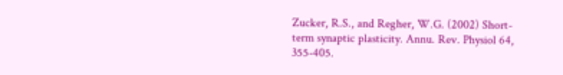Zucker, R.S., and Regher, W.G. (2002) Short-term synaptic plasticity. Annu. Rev. Physiol 64, 355-405.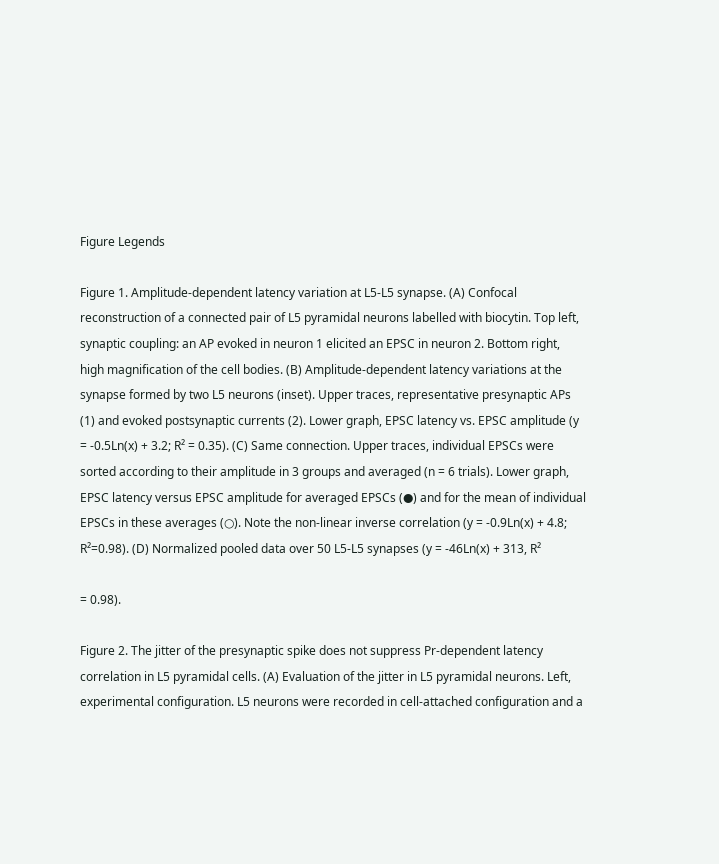Figure Legends

Figure 1. Amplitude-dependent latency variation at L5-L5 synapse. (A) Confocal reconstruction of a connected pair of L5 pyramidal neurons labelled with biocytin. Top left, synaptic coupling: an AP evoked in neuron 1 elicited an EPSC in neuron 2. Bottom right, high magnification of the cell bodies. (B) Amplitude-dependent latency variations at the synapse formed by two L5 neurons (inset). Upper traces, representative presynaptic APs (1) and evoked postsynaptic currents (2). Lower graph, EPSC latency vs. EPSC amplitude (y = -0.5Ln(x) + 3.2; R² = 0.35). (C) Same connection. Upper traces, individual EPSCs were sorted according to their amplitude in 3 groups and averaged (n = 6 trials). Lower graph, EPSC latency versus EPSC amplitude for averaged EPSCs (●) and for the mean of individual EPSCs in these averages (○). Note the non-linear inverse correlation (y = -0.9Ln(x) + 4.8; R²=0.98). (D) Normalized pooled data over 50 L5-L5 synapses (y = -46Ln(x) + 313, R²

= 0.98).

Figure 2. The jitter of the presynaptic spike does not suppress Pr-dependent latency correlation in L5 pyramidal cells. (A) Evaluation of the jitter in L5 pyramidal neurons. Left, experimental configuration. L5 neurons were recorded in cell-attached configuration and a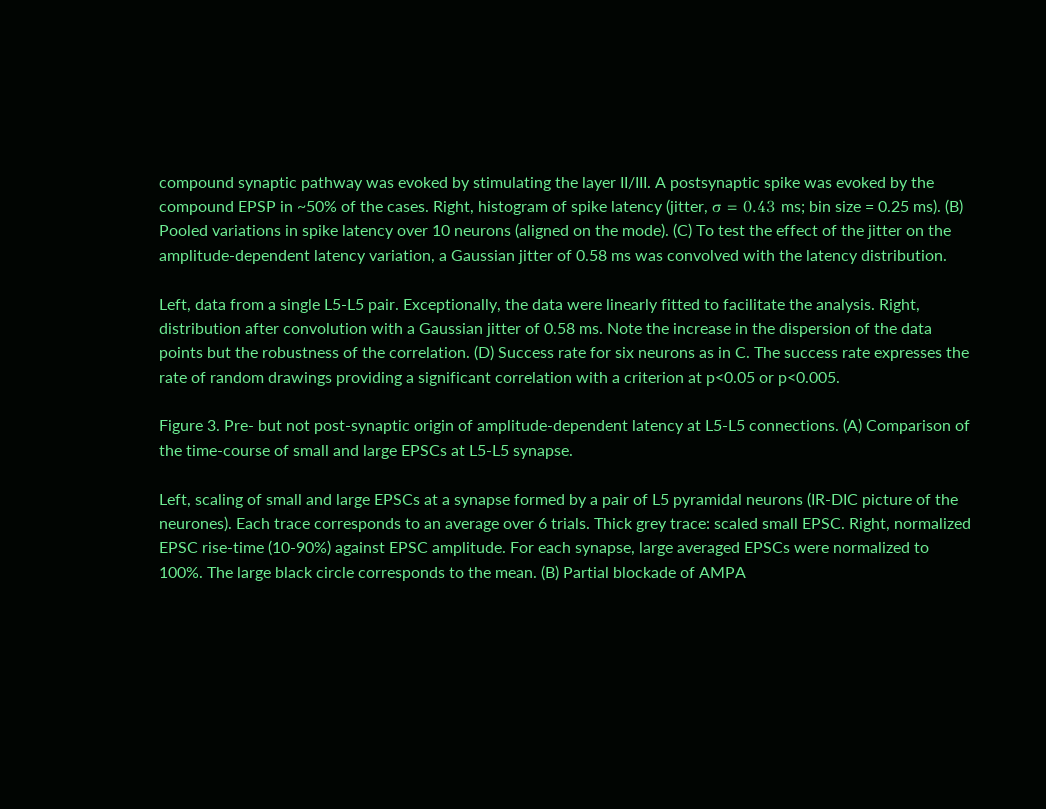compound synaptic pathway was evoked by stimulating the layer II/III. A postsynaptic spike was evoked by the compound EPSP in ~50% of the cases. Right, histogram of spike latency (jitter, σ = 0.43 ms; bin size = 0.25 ms). (B) Pooled variations in spike latency over 10 neurons (aligned on the mode). (C) To test the effect of the jitter on the amplitude-dependent latency variation, a Gaussian jitter of 0.58 ms was convolved with the latency distribution.

Left, data from a single L5-L5 pair. Exceptionally, the data were linearly fitted to facilitate the analysis. Right, distribution after convolution with a Gaussian jitter of 0.58 ms. Note the increase in the dispersion of the data points but the robustness of the correlation. (D) Success rate for six neurons as in C. The success rate expresses the rate of random drawings providing a significant correlation with a criterion at p<0.05 or p<0.005.

Figure 3. Pre- but not post-synaptic origin of amplitude-dependent latency at L5-L5 connections. (A) Comparison of the time-course of small and large EPSCs at L5-L5 synapse.

Left, scaling of small and large EPSCs at a synapse formed by a pair of L5 pyramidal neurons (IR-DIC picture of the neurones). Each trace corresponds to an average over 6 trials. Thick grey trace: scaled small EPSC. Right, normalized EPSC rise-time (10-90%) against EPSC amplitude. For each synapse, large averaged EPSCs were normalized to 100%. The large black circle corresponds to the mean. (B) Partial blockade of AMPA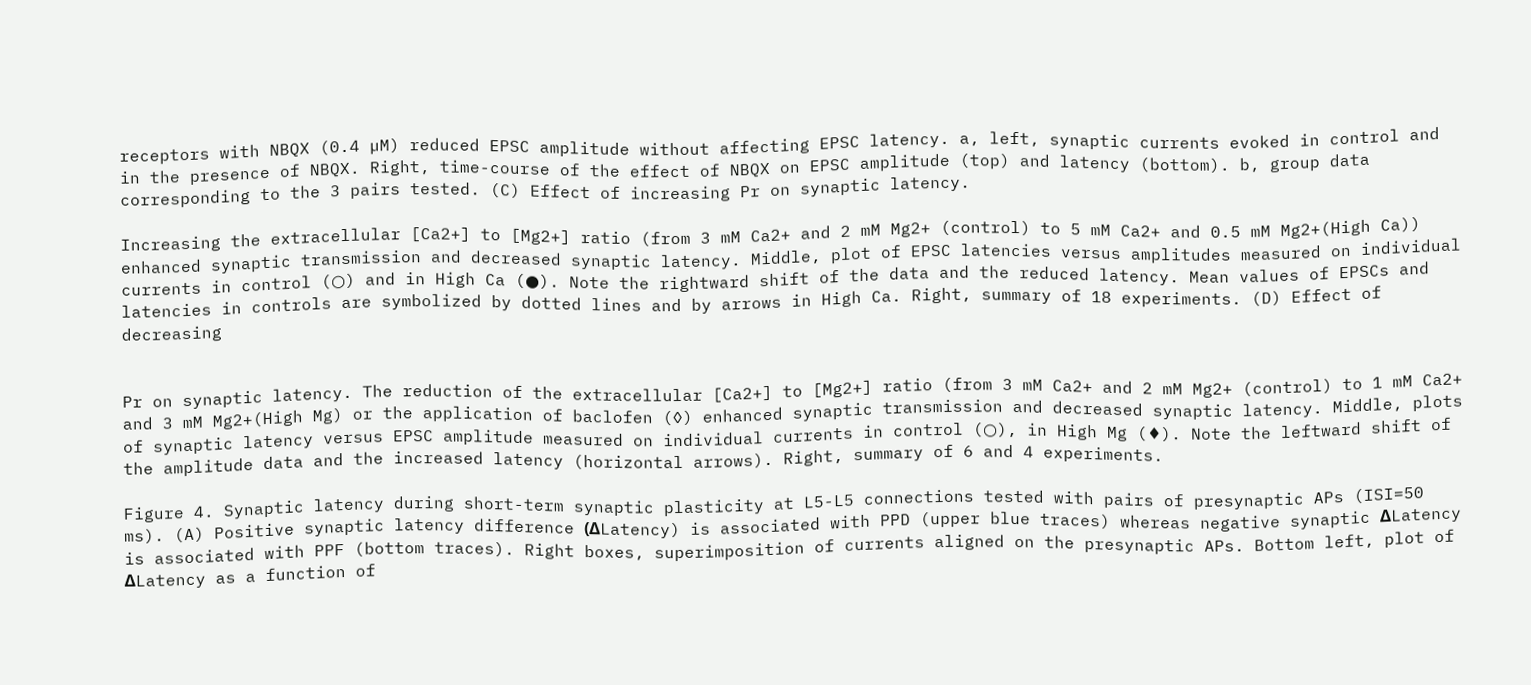receptors with NBQX (0.4 µM) reduced EPSC amplitude without affecting EPSC latency. a, left, synaptic currents evoked in control and in the presence of NBQX. Right, time-course of the effect of NBQX on EPSC amplitude (top) and latency (bottom). b, group data corresponding to the 3 pairs tested. (C) Effect of increasing Pr on synaptic latency.

Increasing the extracellular [Ca2+] to [Mg2+] ratio (from 3 mM Ca2+ and 2 mM Mg2+ (control) to 5 mM Ca2+ and 0.5 mM Mg2+(High Ca)) enhanced synaptic transmission and decreased synaptic latency. Middle, plot of EPSC latencies versus amplitudes measured on individual currents in control (○) and in High Ca (●). Note the rightward shift of the data and the reduced latency. Mean values of EPSCs and latencies in controls are symbolized by dotted lines and by arrows in High Ca. Right, summary of 18 experiments. (D) Effect of decreasing


Pr on synaptic latency. The reduction of the extracellular [Ca2+] to [Mg2+] ratio (from 3 mM Ca2+ and 2 mM Mg2+ (control) to 1 mM Ca2+ and 3 mM Mg2+(High Mg) or the application of baclofen (◊) enhanced synaptic transmission and decreased synaptic latency. Middle, plots of synaptic latency versus EPSC amplitude measured on individual currents in control (○), in High Mg (♦). Note the leftward shift of the amplitude data and the increased latency (horizontal arrows). Right, summary of 6 and 4 experiments.

Figure 4. Synaptic latency during short-term synaptic plasticity at L5-L5 connections tested with pairs of presynaptic APs (ISI=50 ms). (A) Positive synaptic latency difference (ΔLatency) is associated with PPD (upper blue traces) whereas negative synaptic ΔLatency is associated with PPF (bottom traces). Right boxes, superimposition of currents aligned on the presynaptic APs. Bottom left, plot of ΔLatency as a function of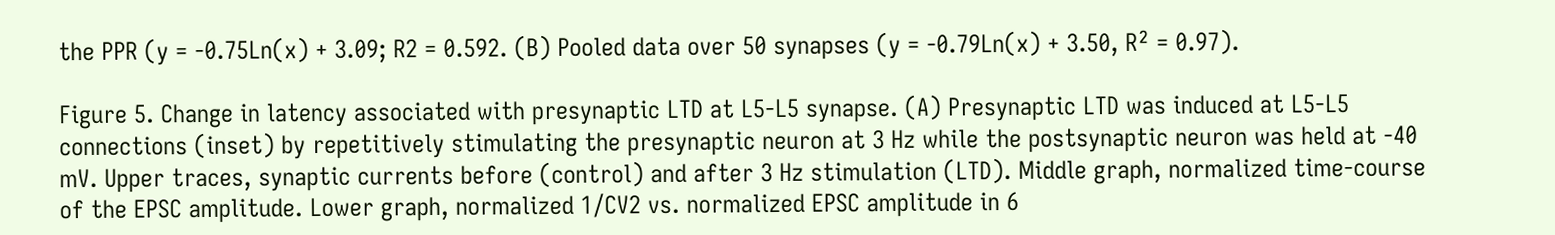the PPR (y = -0.75Ln(x) + 3.09; R2 = 0.592. (B) Pooled data over 50 synapses (y = -0.79Ln(x) + 3.50, R² = 0.97).

Figure 5. Change in latency associated with presynaptic LTD at L5-L5 synapse. (A) Presynaptic LTD was induced at L5-L5 connections (inset) by repetitively stimulating the presynaptic neuron at 3 Hz while the postsynaptic neuron was held at -40 mV. Upper traces, synaptic currents before (control) and after 3 Hz stimulation (LTD). Middle graph, normalized time-course of the EPSC amplitude. Lower graph, normalized 1/CV2 vs. normalized EPSC amplitude in 6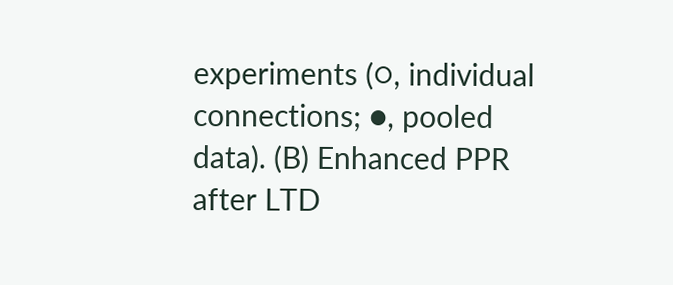experiments (○, individual connections; ●, pooled data). (B) Enhanced PPR after LTD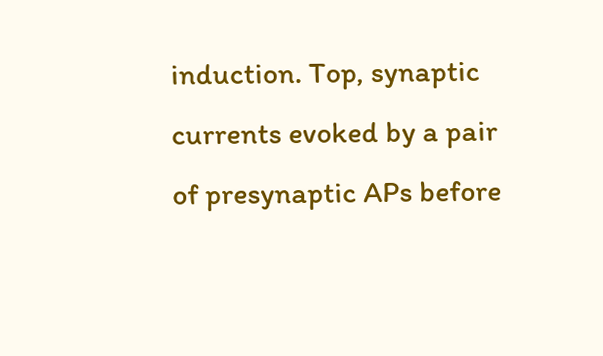induction. Top, synaptic currents evoked by a pair of presynaptic APs before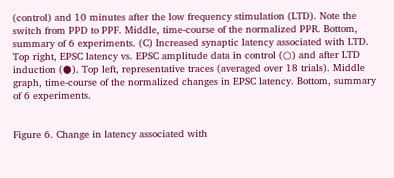(control) and 10 minutes after the low frequency stimulation (LTD). Note the switch from PPD to PPF. Middle, time-course of the normalized PPR. Bottom, summary of 6 experiments. (C) Increased synaptic latency associated with LTD. Top right, EPSC latency vs. EPSC amplitude data in control (○) and after LTD induction (●). Top left, representative traces (averaged over 18 trials). Middle graph, time-course of the normalized changes in EPSC latency. Bottom, summary of 6 experiments.


Figure 6. Change in latency associated with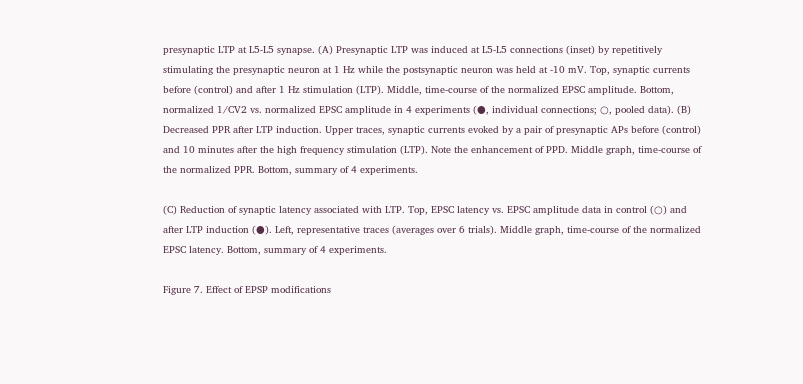presynaptic LTP at L5-L5 synapse. (A) Presynaptic LTP was induced at L5-L5 connections (inset) by repetitively stimulating the presynaptic neuron at 1 Hz while the postsynaptic neuron was held at -10 mV. Top, synaptic currents before (control) and after 1 Hz stimulation (LTP). Middle, time-course of the normalized EPSC amplitude. Bottom, normalized 1/CV2 vs. normalized EPSC amplitude in 4 experiments (●, individual connections; ○, pooled data). (B) Decreased PPR after LTP induction. Upper traces, synaptic currents evoked by a pair of presynaptic APs before (control) and 10 minutes after the high frequency stimulation (LTP). Note the enhancement of PPD. Middle graph, time-course of the normalized PPR. Bottom, summary of 4 experiments.

(C) Reduction of synaptic latency associated with LTP. Top, EPSC latency vs. EPSC amplitude data in control (○) and after LTP induction (●). Left, representative traces (averages over 6 trials). Middle graph, time-course of the normalized EPSC latency. Bottom, summary of 4 experiments.

Figure 7. Effect of EPSP modifications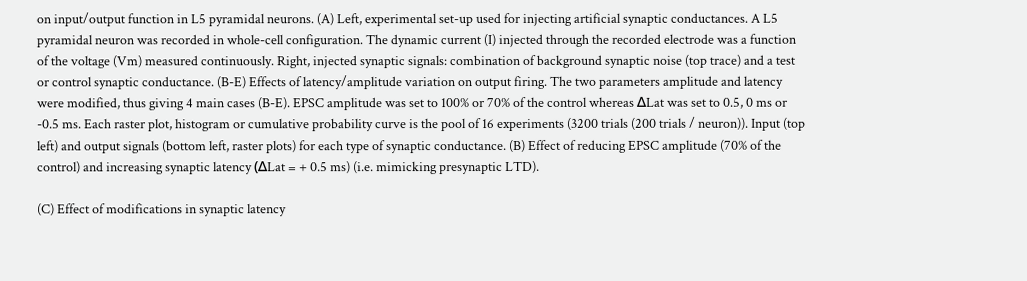on input/output function in L5 pyramidal neurons. (A) Left, experimental set-up used for injecting artificial synaptic conductances. A L5 pyramidal neuron was recorded in whole-cell configuration. The dynamic current (I) injected through the recorded electrode was a function of the voltage (Vm) measured continuously. Right, injected synaptic signals: combination of background synaptic noise (top trace) and a test or control synaptic conductance. (B-E) Effects of latency/amplitude variation on output firing. The two parameters amplitude and latency were modified, thus giving 4 main cases (B-E). EPSC amplitude was set to 100% or 70% of the control whereas ΔLat was set to 0.5, 0 ms or -0.5 ms. Each raster plot, histogram or cumulative probability curve is the pool of 16 experiments (3200 trials (200 trials / neuron)). Input (top left) and output signals (bottom left, raster plots) for each type of synaptic conductance. (B) Effect of reducing EPSC amplitude (70% of the control) and increasing synaptic latency (ΔLat = + 0.5 ms) (i.e. mimicking presynaptic LTD).

(C) Effect of modifications in synaptic latency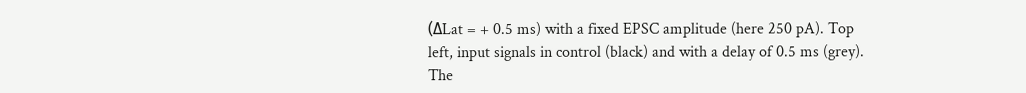(ΔLat = + 0.5 ms) with a fixed EPSC amplitude (here 250 pA). Top left, input signals in control (black) and with a delay of 0.5 ms (grey). The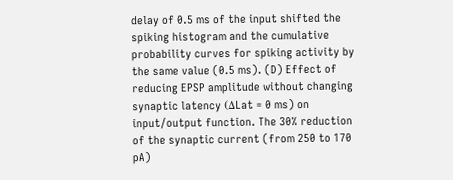delay of 0.5 ms of the input shifted the spiking histogram and the cumulative probability curves for spiking activity by the same value (0.5 ms). (D) Effect of reducing EPSP amplitude without changing synaptic latency (ΔLat = 0 ms) on input/output function. The 30% reduction of the synaptic current (from 250 to 170 pA)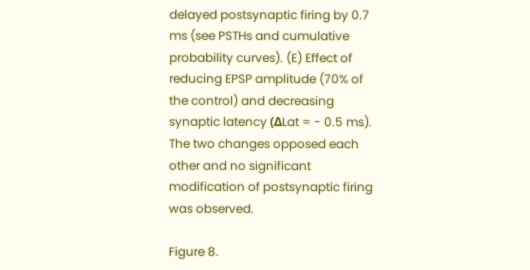delayed postsynaptic firing by 0.7 ms (see PSTHs and cumulative probability curves). (E) Effect of reducing EPSP amplitude (70% of the control) and decreasing synaptic latency (ΔLat = - 0.5 ms). The two changes opposed each other and no significant modification of postsynaptic firing was observed.

Figure 8.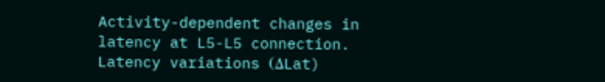Activity-dependent changes in latency at L5-L5 connection. Latency variations (ΔLat)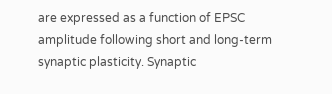are expressed as a function of EPSC amplitude following short and long-term synaptic plasticity. Synaptic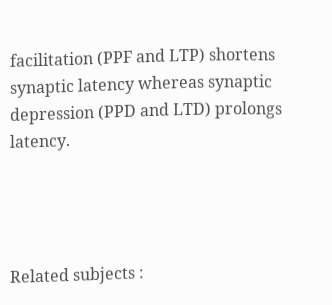facilitation (PPF and LTP) shortens synaptic latency whereas synaptic depression (PPD and LTD) prolongs latency.




Related subjects :